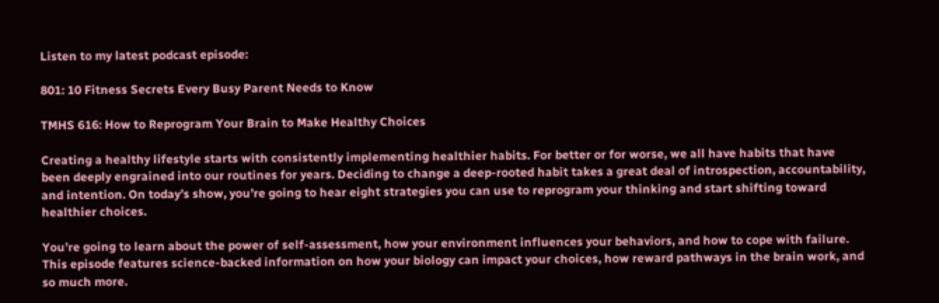Listen to my latest podcast episode:

801: 10 Fitness Secrets Every Busy Parent Needs to Know

TMHS 616: How to Reprogram Your Brain to Make Healthy Choices

Creating a healthy lifestyle starts with consistently implementing healthier habits. For better or for worse, we all have habits that have been deeply engrained into our routines for years. Deciding to change a deep-rooted habit takes a great deal of introspection, accountability, and intention. On today’s show, you’re going to hear eight strategies you can use to reprogram your thinking and start shifting toward healthier choices.

You’re going to learn about the power of self-assessment, how your environment influences your behaviors, and how to cope with failure. This episode features science-backed information on how your biology can impact your choices, how reward pathways in the brain work, and so much more.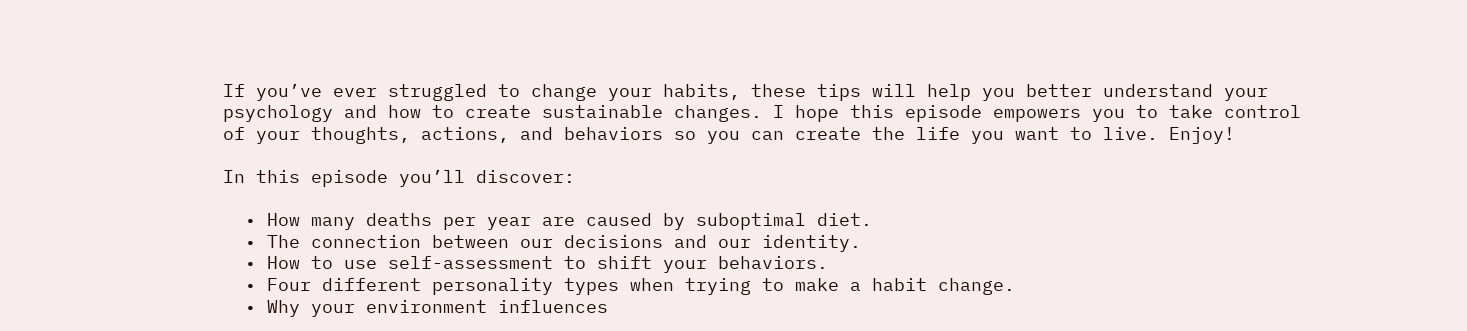If you’ve ever struggled to change your habits, these tips will help you better understand your psychology and how to create sustainable changes. I hope this episode empowers you to take control of your thoughts, actions, and behaviors so you can create the life you want to live. Enjoy!

In this episode you’ll discover:

  • How many deaths per year are caused by suboptimal diet.
  • The connection between our decisions and our identity.
  • How to use self-assessment to shift your behaviors.
  • Four different personality types when trying to make a habit change.
  • Why your environment influences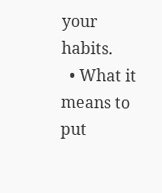your habits.
  • What it means to put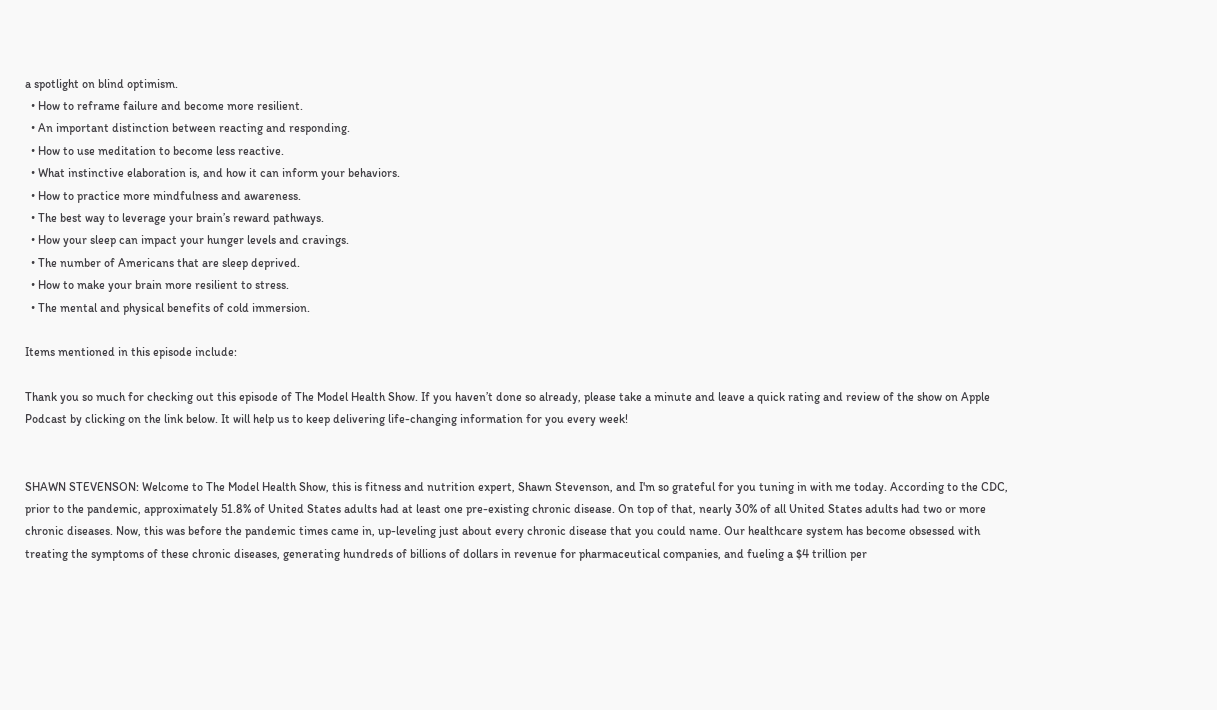a spotlight on blind optimism.
  • How to reframe failure and become more resilient.
  • An important distinction between reacting and responding.
  • How to use meditation to become less reactive.
  • What instinctive elaboration is, and how it can inform your behaviors.
  • How to practice more mindfulness and awareness.
  • The best way to leverage your brain’s reward pathways.
  • How your sleep can impact your hunger levels and cravings.
  • The number of Americans that are sleep deprived.
  • How to make your brain more resilient to stress.
  • The mental and physical benefits of cold immersion.

Items mentioned in this episode include:

Thank you so much for checking out this episode of The Model Health Show. If you haven’t done so already, please take a minute and leave a quick rating and review of the show on Apple Podcast by clicking on the link below. It will help us to keep delivering life-changing information for you every week!


SHAWN STEVENSON: Welcome to The Model Health Show, this is fitness and nutrition expert, Shawn Stevenson, and I'm so grateful for you tuning in with me today. According to the CDC, prior to the pandemic, approximately 51.8% of United States adults had at least one pre-existing chronic disease. On top of that, nearly 30% of all United States adults had two or more chronic diseases. Now, this was before the pandemic times came in, up-leveling just about every chronic disease that you could name. Our healthcare system has become obsessed with treating the symptoms of these chronic diseases, generating hundreds of billions of dollars in revenue for pharmaceutical companies, and fueling a $4 trillion per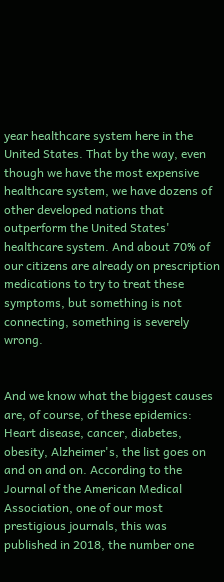year healthcare system here in the United States. That by the way, even though we have the most expensive healthcare system, we have dozens of other developed nations that outperform the United States' healthcare system. And about 70% of our citizens are already on prescription medications to try to treat these symptoms, but something is not connecting, something is severely wrong.


And we know what the biggest causes are, of course, of these epidemics: Heart disease, cancer, diabetes, obesity, Alzheimer's, the list goes on and on and on. According to the Journal of the American Medical Association, one of our most prestigious journals, this was published in 2018, the number one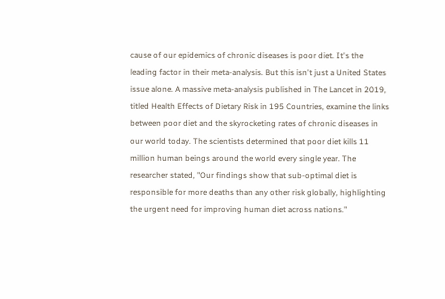cause of our epidemics of chronic diseases is poor diet. It's the leading factor in their meta-analysis. But this isn't just a United States issue alone. A massive meta-analysis published in The Lancet in 2019, titled Health Effects of Dietary Risk in 195 Countries, examine the links between poor diet and the skyrocketing rates of chronic diseases in our world today. The scientists determined that poor diet kills 11 million human beings around the world every single year. The researcher stated, "Our findings show that sub-optimal diet is responsible for more deaths than any other risk globally, highlighting the urgent need for improving human diet across nations."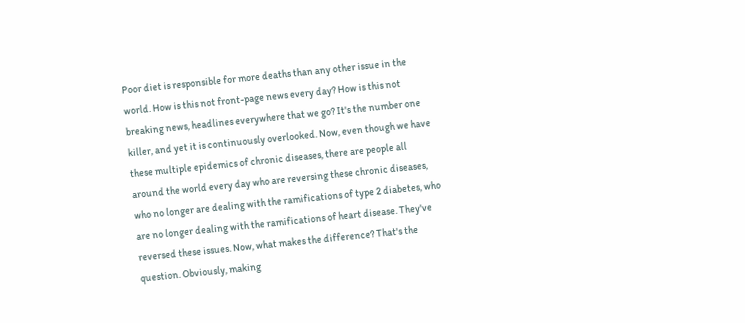Poor diet is responsible for more deaths than any other issue in the world. How is this not front-page news every day? How is this not breaking news, headlines everywhere that we go? It's the number one killer, and yet it is continuously overlooked. Now, even though we have these multiple epidemics of chronic diseases, there are people all around the world every day who are reversing these chronic diseases, who no longer are dealing with the ramifications of type 2 diabetes, who are no longer dealing with the ramifications of heart disease. They've reversed these issues. Now, what makes the difference? That's the question. Obviously, making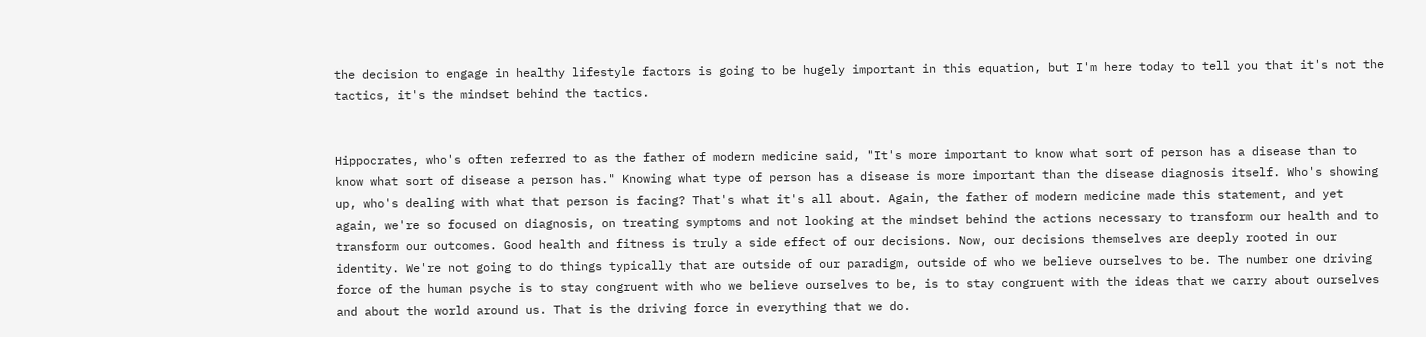the decision to engage in healthy lifestyle factors is going to be hugely important in this equation, but I'm here today to tell you that it's not the tactics, it's the mindset behind the tactics.


Hippocrates, who's often referred to as the father of modern medicine said, "It's more important to know what sort of person has a disease than to know what sort of disease a person has." Knowing what type of person has a disease is more important than the disease diagnosis itself. Who's showing up, who's dealing with what that person is facing? That's what it's all about. Again, the father of modern medicine made this statement, and yet again, we're so focused on diagnosis, on treating symptoms and not looking at the mindset behind the actions necessary to transform our health and to transform our outcomes. Good health and fitness is truly a side effect of our decisions. Now, our decisions themselves are deeply rooted in our identity. We're not going to do things typically that are outside of our paradigm, outside of who we believe ourselves to be. The number one driving force of the human psyche is to stay congruent with who we believe ourselves to be, is to stay congruent with the ideas that we carry about ourselves and about the world around us. That is the driving force in everything that we do.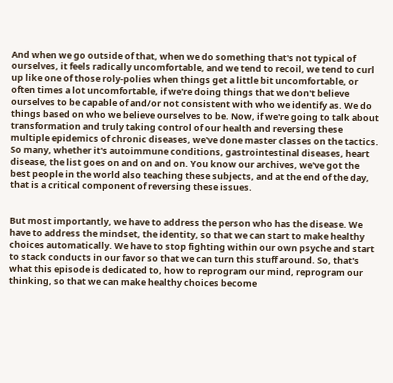And when we go outside of that, when we do something that's not typical of ourselves, it feels radically uncomfortable, and we tend to recoil, we tend to curl up like one of those roly-polies when things get a little bit uncomfortable, or often times a lot uncomfortable, if we're doing things that we don't believe ourselves to be capable of and/or not consistent with who we identify as. We do things based on who we believe ourselves to be. Now, if we're going to talk about transformation and truly taking control of our health and reversing these multiple epidemics of chronic diseases, we've done master classes on the tactics. So many, whether it's autoimmune conditions, gastrointestinal diseases, heart disease, the list goes on and on and on. You know our archives, we've got the best people in the world also teaching these subjects, and at the end of the day, that is a critical component of reversing these issues.


But most importantly, we have to address the person who has the disease. We have to address the mindset, the identity, so that we can start to make healthy choices automatically. We have to stop fighting within our own psyche and start to stack conducts in our favor so that we can turn this stuff around. So, that's what this episode is dedicated to, how to reprogram our mind, reprogram our thinking, so that we can make healthy choices become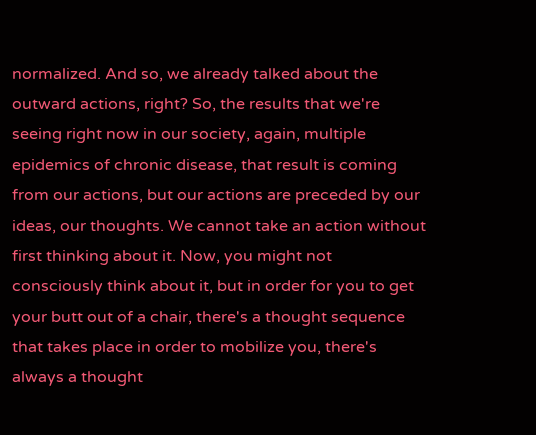normalized. And so, we already talked about the outward actions, right? So, the results that we're seeing right now in our society, again, multiple epidemics of chronic disease, that result is coming from our actions, but our actions are preceded by our ideas, our thoughts. We cannot take an action without first thinking about it. Now, you might not consciously think about it, but in order for you to get your butt out of a chair, there's a thought sequence that takes place in order to mobilize you, there's always a thought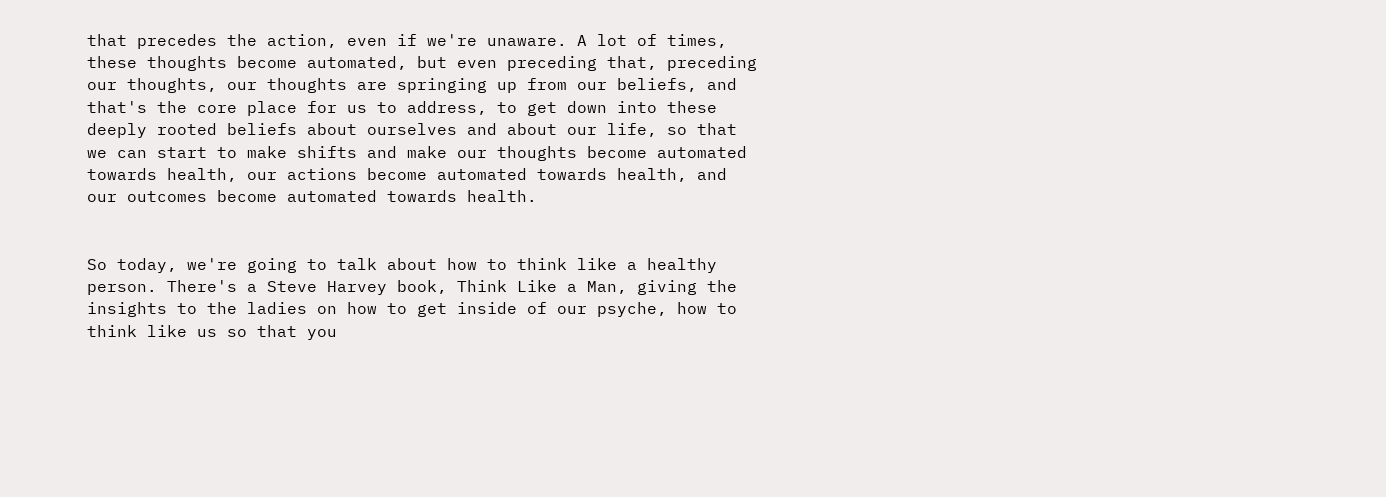that precedes the action, even if we're unaware. A lot of times, these thoughts become automated, but even preceding that, preceding our thoughts, our thoughts are springing up from our beliefs, and that's the core place for us to address, to get down into these deeply rooted beliefs about ourselves and about our life, so that we can start to make shifts and make our thoughts become automated towards health, our actions become automated towards health, and our outcomes become automated towards health.


So today, we're going to talk about how to think like a healthy person. There's a Steve Harvey book, Think Like a Man, giving the insights to the ladies on how to get inside of our psyche, how to think like us so that you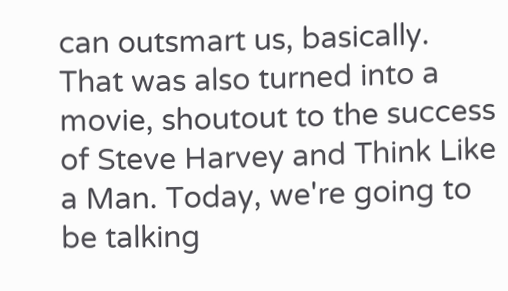can outsmart us, basically. That was also turned into a movie, shoutout to the success of Steve Harvey and Think Like a Man. Today, we're going to be talking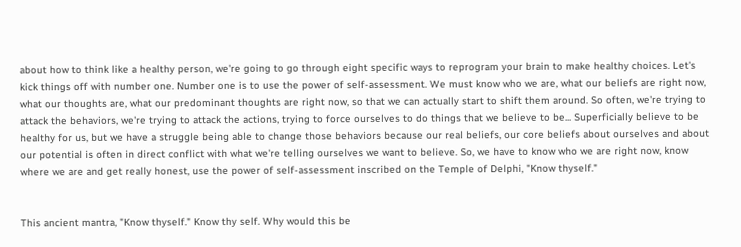about how to think like a healthy person, we're going to go through eight specific ways to reprogram your brain to make healthy choices. Let's kick things off with number one. Number one is to use the power of self-assessment. We must know who we are, what our beliefs are right now, what our thoughts are, what our predominant thoughts are right now, so that we can actually start to shift them around. So often, we're trying to attack the behaviors, we're trying to attack the actions, trying to force ourselves to do things that we believe to be... Superficially believe to be healthy for us, but we have a struggle being able to change those behaviors because our real beliefs, our core beliefs about ourselves and about our potential is often in direct conflict with what we're telling ourselves we want to believe. So, we have to know who we are right now, know where we are and get really honest, use the power of self-assessment inscribed on the Temple of Delphi, "Know thyself."


This ancient mantra, "Know thyself." Know thy self. Why would this be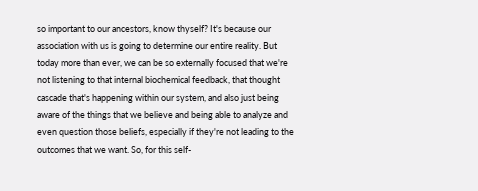so important to our ancestors, know thyself? It's because our association with us is going to determine our entire reality. But today more than ever, we can be so externally focused that we're not listening to that internal biochemical feedback, that thought cascade that's happening within our system, and also just being aware of the things that we believe and being able to analyze and even question those beliefs, especially if they're not leading to the outcomes that we want. So, for this self-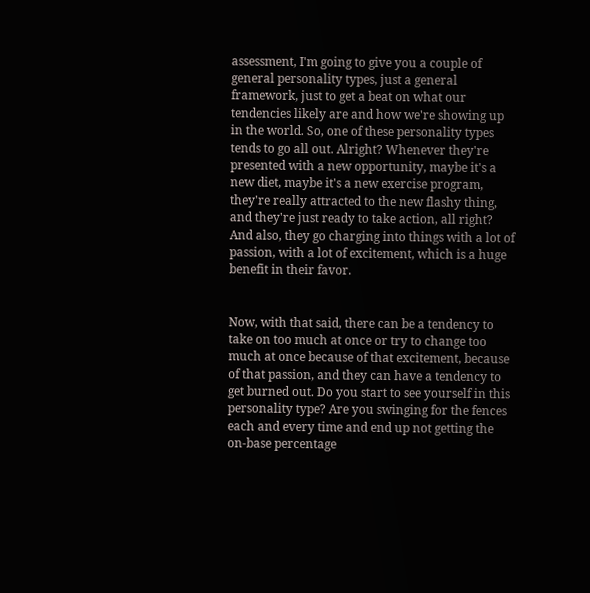assessment, I'm going to give you a couple of general personality types, just a general framework, just to get a beat on what our tendencies likely are and how we're showing up in the world. So, one of these personality types tends to go all out. Alright? Whenever they're presented with a new opportunity, maybe it's a new diet, maybe it's a new exercise program, they're really attracted to the new flashy thing, and they're just ready to take action, all right? And also, they go charging into things with a lot of passion, with a lot of excitement, which is a huge benefit in their favor.


Now, with that said, there can be a tendency to take on too much at once or try to change too much at once because of that excitement, because of that passion, and they can have a tendency to get burned out. Do you start to see yourself in this personality type? Are you swinging for the fences each and every time and end up not getting the on-base percentage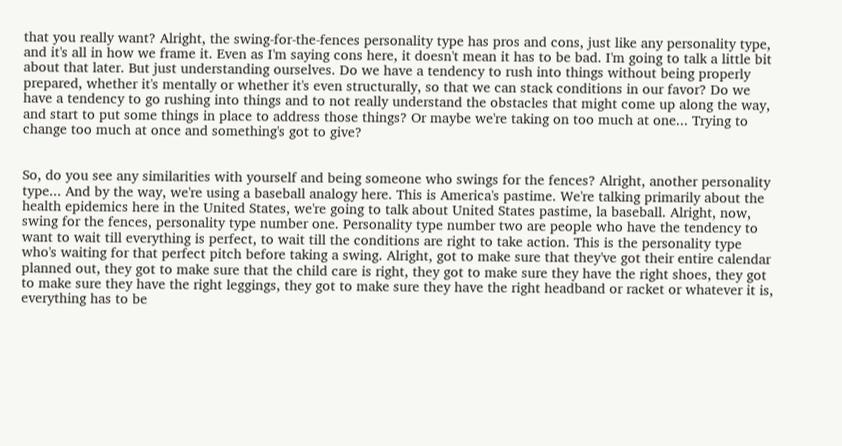that you really want? Alright, the swing-for-the-fences personality type has pros and cons, just like any personality type, and it's all in how we frame it. Even as I'm saying cons here, it doesn't mean it has to be bad. I'm going to talk a little bit about that later. But just understanding ourselves. Do we have a tendency to rush into things without being properly prepared, whether it's mentally or whether it's even structurally, so that we can stack conditions in our favor? Do we have a tendency to go rushing into things and to not really understand the obstacles that might come up along the way, and start to put some things in place to address those things? Or maybe we're taking on too much at one... Trying to change too much at once and something's got to give?


So, do you see any similarities with yourself and being someone who swings for the fences? Alright, another personality type... And by the way, we're using a baseball analogy here. This is America's pastime. We're talking primarily about the health epidemics here in the United States, we're going to talk about United States pastime, la baseball. Alright, now, swing for the fences, personality type number one. Personality type number two are people who have the tendency to want to wait till everything is perfect, to wait till the conditions are right to take action. This is the personality type who's waiting for that perfect pitch before taking a swing. Alright, got to make sure that they've got their entire calendar planned out, they got to make sure that the child care is right, they got to make sure they have the right shoes, they got to make sure they have the right leggings, they got to make sure they have the right headband or racket or whatever it is, everything has to be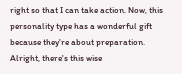right so that I can take action. Now, this personality type has a wonderful gift because they're about preparation. Alright, there's this wise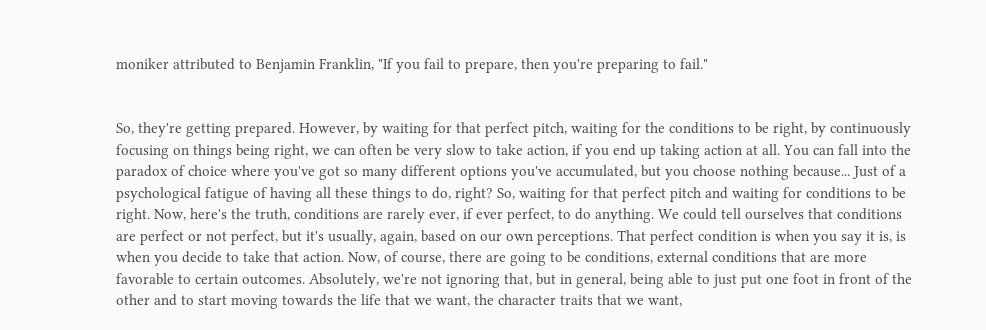moniker attributed to Benjamin Franklin, "If you fail to prepare, then you're preparing to fail."


So, they're getting prepared. However, by waiting for that perfect pitch, waiting for the conditions to be right, by continuously focusing on things being right, we can often be very slow to take action, if you end up taking action at all. You can fall into the paradox of choice where you've got so many different options you've accumulated, but you choose nothing because... Just of a psychological fatigue of having all these things to do, right? So, waiting for that perfect pitch and waiting for conditions to be right. Now, here's the truth, conditions are rarely ever, if ever perfect, to do anything. We could tell ourselves that conditions are perfect or not perfect, but it's usually, again, based on our own perceptions. That perfect condition is when you say it is, is when you decide to take that action. Now, of course, there are going to be conditions, external conditions that are more favorable to certain outcomes. Absolutely, we're not ignoring that, but in general, being able to just put one foot in front of the other and to start moving towards the life that we want, the character traits that we want,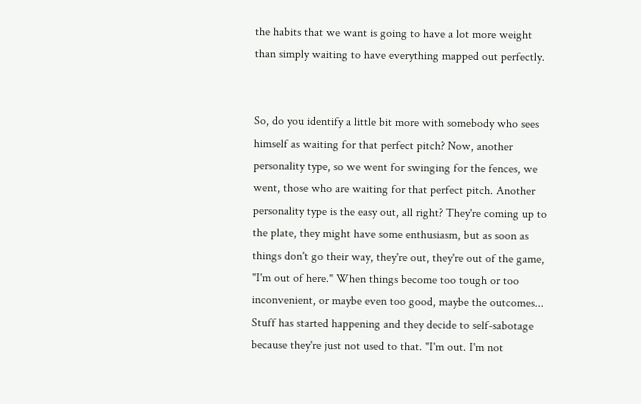the habits that we want is going to have a lot more weight than simply waiting to have everything mapped out perfectly.


So, do you identify a little bit more with somebody who sees himself as waiting for that perfect pitch? Now, another personality type, so we went for swinging for the fences, we went, those who are waiting for that perfect pitch. Another personality type is the easy out, all right? They're coming up to the plate, they might have some enthusiasm, but as soon as things don't go their way, they're out, they're out of the game, "I'm out of here." When things become too tough or too inconvenient, or maybe even too good, maybe the outcomes... Stuff has started happening and they decide to self-sabotage because they're just not used to that. "I'm out. I'm not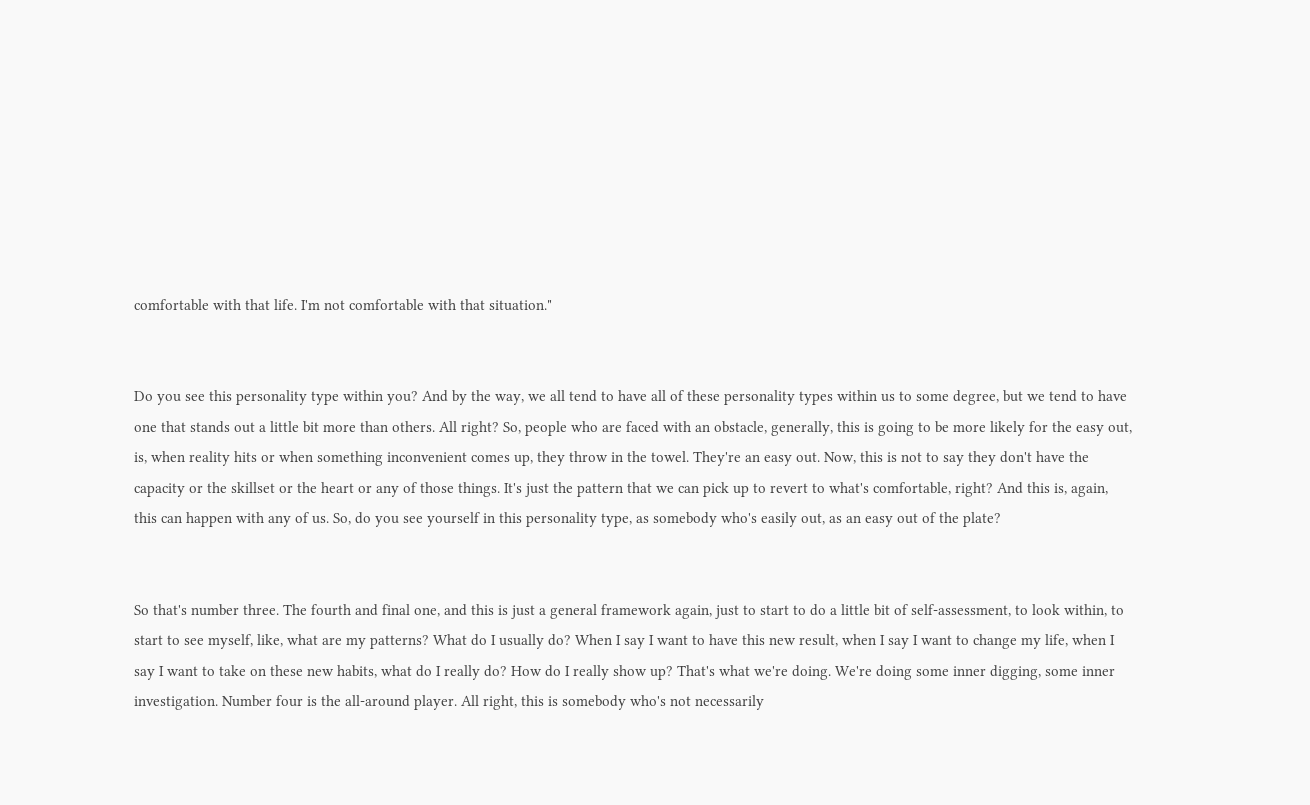comfortable with that life. I'm not comfortable with that situation."


Do you see this personality type within you? And by the way, we all tend to have all of these personality types within us to some degree, but we tend to have one that stands out a little bit more than others. All right? So, people who are faced with an obstacle, generally, this is going to be more likely for the easy out, is, when reality hits or when something inconvenient comes up, they throw in the towel. They're an easy out. Now, this is not to say they don't have the capacity or the skillset or the heart or any of those things. It's just the pattern that we can pick up to revert to what's comfortable, right? And this is, again, this can happen with any of us. So, do you see yourself in this personality type, as somebody who's easily out, as an easy out of the plate?


So that's number three. The fourth and final one, and this is just a general framework again, just to start to do a little bit of self-assessment, to look within, to start to see myself, like, what are my patterns? What do I usually do? When I say I want to have this new result, when I say I want to change my life, when I say I want to take on these new habits, what do I really do? How do I really show up? That's what we're doing. We're doing some inner digging, some inner investigation. Number four is the all-around player. All right, this is somebody who's not necessarily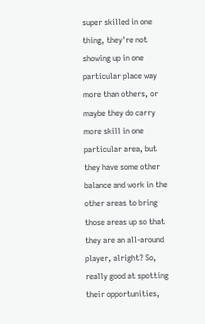super skilled in one thing, they're not showing up in one particular place way more than others, or maybe they do carry more skill in one particular area, but they have some other balance and work in the other areas to bring those areas up so that they are an all-around player, alright? So, really good at spotting their opportunities,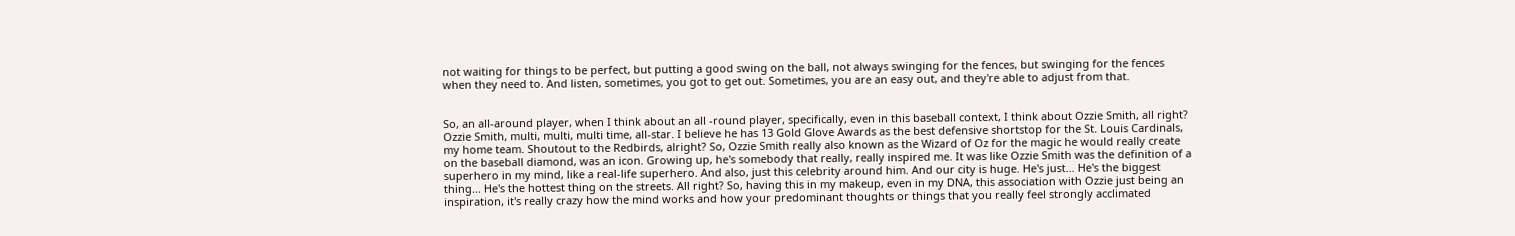not waiting for things to be perfect, but putting a good swing on the ball, not always swinging for the fences, but swinging for the fences when they need to. And listen, sometimes, you got to get out. Sometimes, you are an easy out, and they're able to adjust from that.


So, an all-around player, when I think about an all -round player, specifically, even in this baseball context, I think about Ozzie Smith, all right? Ozzie Smith, multi, multi, multi time, all-star. I believe he has 13 Gold Glove Awards as the best defensive shortstop for the St. Louis Cardinals, my home team. Shoutout to the Redbirds, alright? So, Ozzie Smith really also known as the Wizard of Oz for the magic he would really create on the baseball diamond, was an icon. Growing up, he's somebody that really, really inspired me. It was like Ozzie Smith was the definition of a superhero in my mind, like a real-life superhero. And also, just this celebrity around him. And our city is huge. He's just... He's the biggest thing... He's the hottest thing on the streets. All right? So, having this in my makeup, even in my DNA, this association with Ozzie just being an inspiration, it's really crazy how the mind works and how your predominant thoughts or things that you really feel strongly acclimated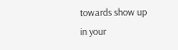towards show up in your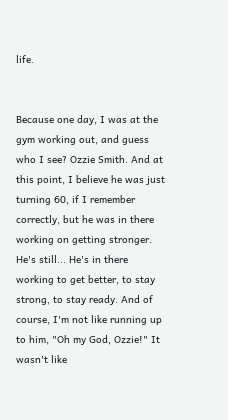life.


Because one day, I was at the gym working out, and guess who I see? Ozzie Smith. And at this point, I believe he was just turning 60, if I remember correctly, but he was in there working on getting stronger. He's still... He's in there working to get better, to stay strong, to stay ready. And of course, I'm not like running up to him, "Oh my God, Ozzie!" It wasn't like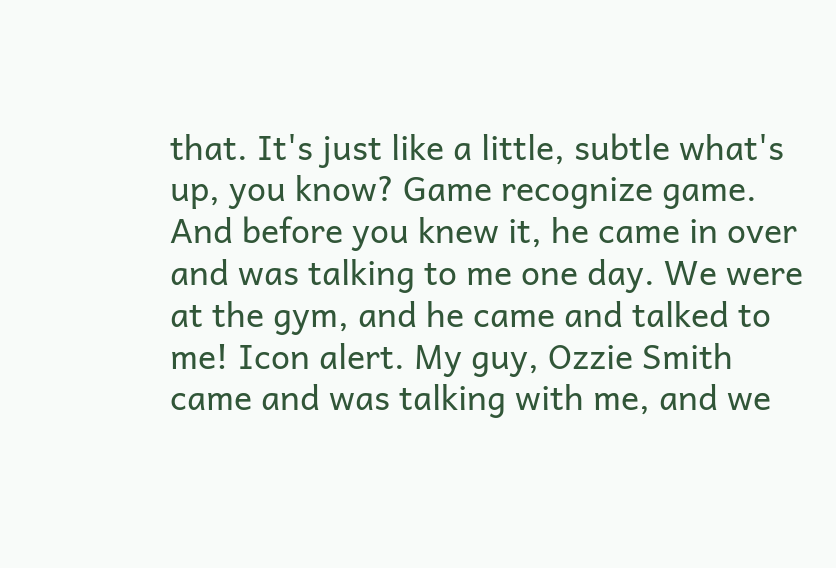that. It's just like a little, subtle what's up, you know? Game recognize game. And before you knew it, he came in over and was talking to me one day. We were at the gym, and he came and talked to me! Icon alert. My guy, Ozzie Smith came and was talking with me, and we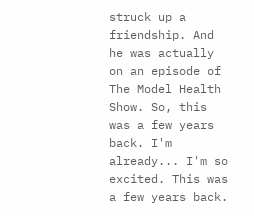struck up a friendship. And he was actually on an episode of The Model Health Show. So, this was a few years back. I'm already... I'm so excited. This was a few years back.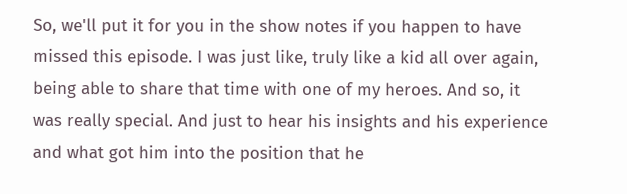So, we'll put it for you in the show notes if you happen to have missed this episode. I was just like, truly like a kid all over again, being able to share that time with one of my heroes. And so, it was really special. And just to hear his insights and his experience and what got him into the position that he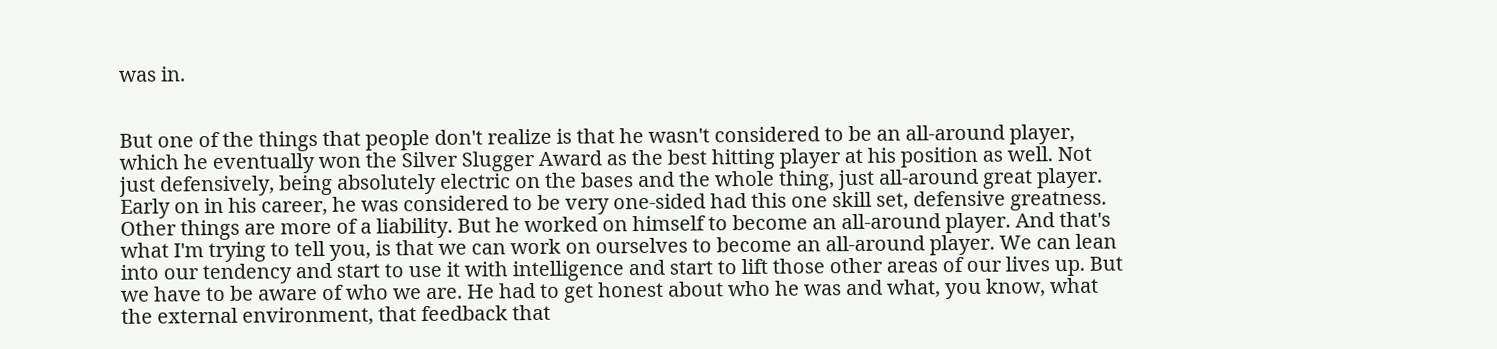was in.


But one of the things that people don't realize is that he wasn't considered to be an all-around player, which he eventually won the Silver Slugger Award as the best hitting player at his position as well. Not just defensively, being absolutely electric on the bases and the whole thing, just all-around great player. Early on in his career, he was considered to be very one-sided had this one skill set, defensive greatness. Other things are more of a liability. But he worked on himself to become an all-around player. And that's what I'm trying to tell you, is that we can work on ourselves to become an all-around player. We can lean into our tendency and start to use it with intelligence and start to lift those other areas of our lives up. But we have to be aware of who we are. He had to get honest about who he was and what, you know, what the external environment, that feedback that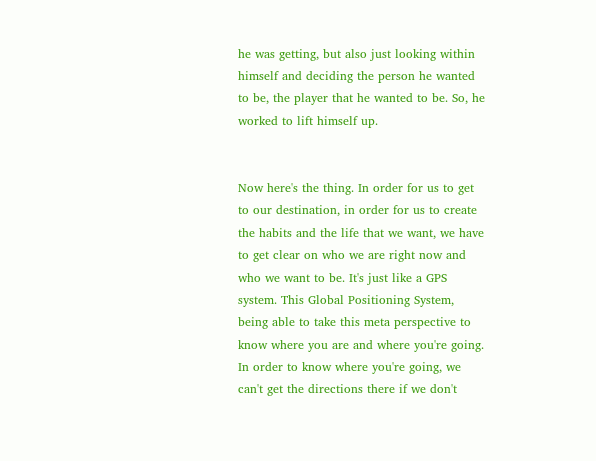he was getting, but also just looking within himself and deciding the person he wanted to be, the player that he wanted to be. So, he worked to lift himself up.


Now here's the thing. In order for us to get to our destination, in order for us to create the habits and the life that we want, we have to get clear on who we are right now and who we want to be. It's just like a GPS system. This Global Positioning System, being able to take this meta perspective to know where you are and where you're going. In order to know where you're going, we can't get the directions there if we don't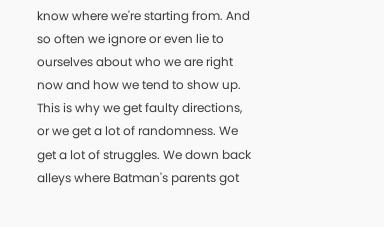know where we're starting from. And so often we ignore or even lie to ourselves about who we are right now and how we tend to show up. This is why we get faulty directions, or we get a lot of randomness. We get a lot of struggles. We down back alleys where Batman's parents got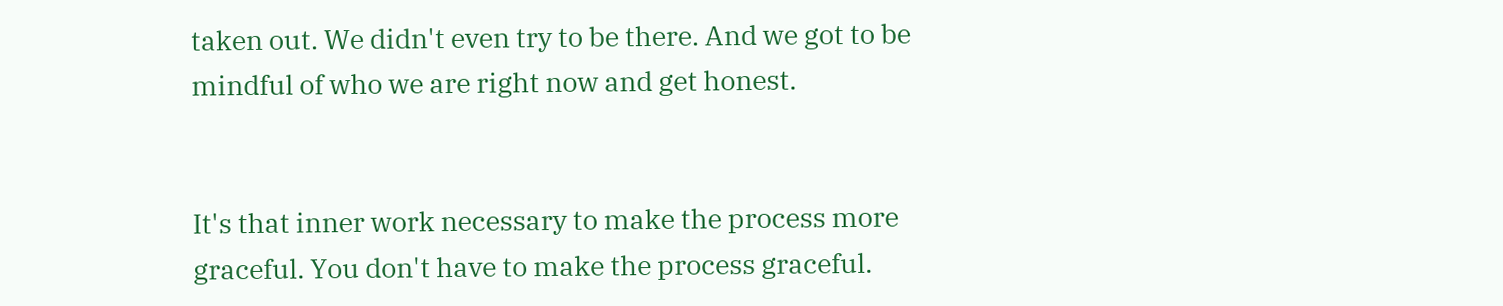taken out. We didn't even try to be there. And we got to be mindful of who we are right now and get honest.


It's that inner work necessary to make the process more graceful. You don't have to make the process graceful.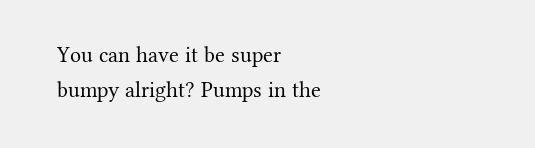You can have it be super bumpy alright? Pumps in the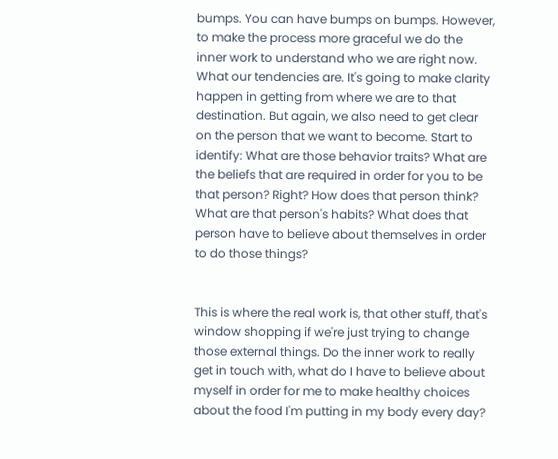bumps. You can have bumps on bumps. However, to make the process more graceful we do the inner work to understand who we are right now. What our tendencies are. It's going to make clarity happen in getting from where we are to that destination. But again, we also need to get clear on the person that we want to become. Start to identify: What are those behavior traits? What are the beliefs that are required in order for you to be that person? Right? How does that person think? What are that person's habits? What does that person have to believe about themselves in order to do those things?


This is where the real work is, that other stuff, that's window shopping if we're just trying to change those external things. Do the inner work to really get in touch with, what do I have to believe about myself in order for me to make healthy choices about the food I'm putting in my body every day?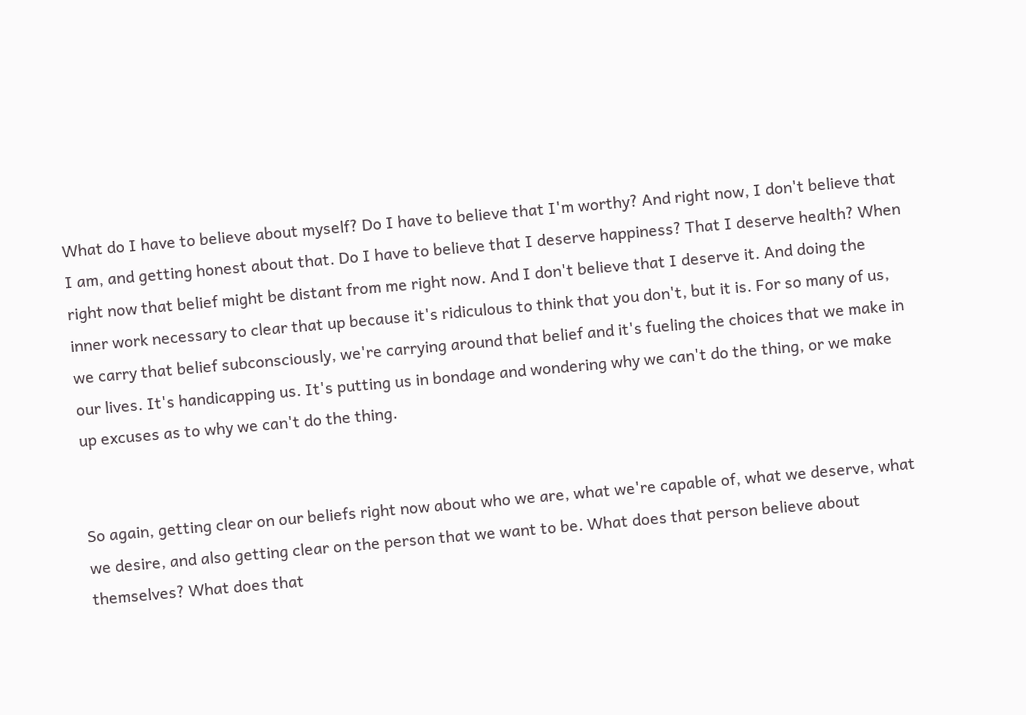What do I have to believe about myself? Do I have to believe that I'm worthy? And right now, I don't believe that I am, and getting honest about that. Do I have to believe that I deserve happiness? That I deserve health? When right now that belief might be distant from me right now. And I don't believe that I deserve it. And doing the inner work necessary to clear that up because it's ridiculous to think that you don't, but it is. For so many of us, we carry that belief subconsciously, we're carrying around that belief and it's fueling the choices that we make in our lives. It's handicapping us. It's putting us in bondage and wondering why we can't do the thing, or we make up excuses as to why we can't do the thing.


So again, getting clear on our beliefs right now about who we are, what we're capable of, what we deserve, what we desire, and also getting clear on the person that we want to be. What does that person believe about themselves? What does that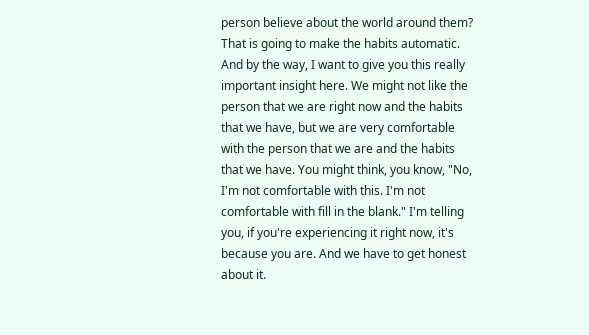person believe about the world around them? That is going to make the habits automatic. And by the way, I want to give you this really important insight here. We might not like the person that we are right now and the habits that we have, but we are very comfortable with the person that we are and the habits that we have. You might think, you know, "No, I'm not comfortable with this. I'm not comfortable with fill in the blank." I'm telling you, if you're experiencing it right now, it's because you are. And we have to get honest about it.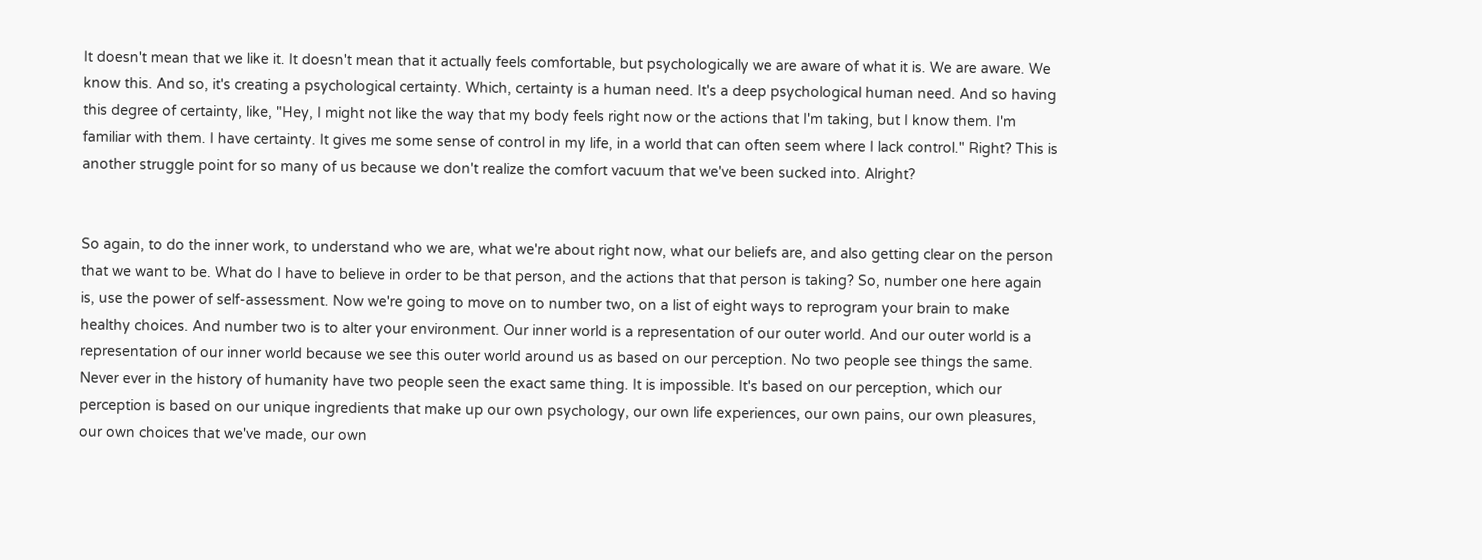It doesn't mean that we like it. It doesn't mean that it actually feels comfortable, but psychologically we are aware of what it is. We are aware. We know this. And so, it's creating a psychological certainty. Which, certainty is a human need. It's a deep psychological human need. And so having this degree of certainty, like, "Hey, I might not like the way that my body feels right now or the actions that I'm taking, but I know them. I'm familiar with them. I have certainty. It gives me some sense of control in my life, in a world that can often seem where I lack control." Right? This is another struggle point for so many of us because we don't realize the comfort vacuum that we've been sucked into. Alright?


So again, to do the inner work, to understand who we are, what we're about right now, what our beliefs are, and also getting clear on the person that we want to be. What do I have to believe in order to be that person, and the actions that that person is taking? So, number one here again is, use the power of self-assessment. Now we're going to move on to number two, on a list of eight ways to reprogram your brain to make healthy choices. And number two is to alter your environment. Our inner world is a representation of our outer world. And our outer world is a representation of our inner world because we see this outer world around us as based on our perception. No two people see things the same. Never ever in the history of humanity have two people seen the exact same thing. It is impossible. It's based on our perception, which our perception is based on our unique ingredients that make up our own psychology, our own life experiences, our own pains, our own pleasures, our own choices that we've made, our own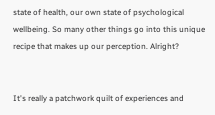state of health, our own state of psychological wellbeing. So many other things go into this unique recipe that makes up our perception. Alright?


It's really a patchwork quilt of experiences and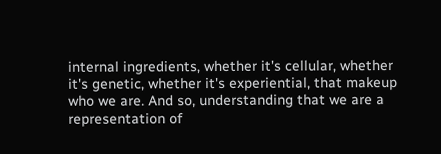internal ingredients, whether it's cellular, whether it's genetic, whether it's experiential, that makeup who we are. And so, understanding that we are a representation of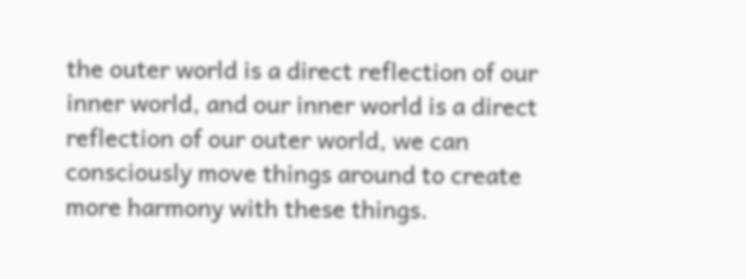the outer world is a direct reflection of our inner world, and our inner world is a direct reflection of our outer world, we can consciously move things around to create more harmony with these things.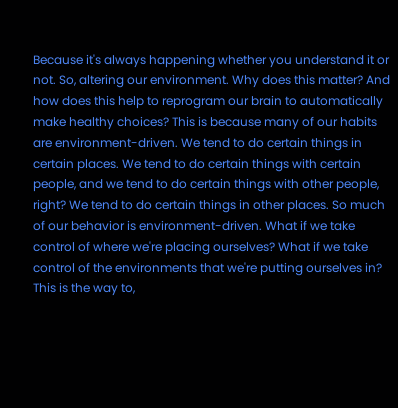Because it's always happening whether you understand it or not. So, altering our environment. Why does this matter? And how does this help to reprogram our brain to automatically make healthy choices? This is because many of our habits are environment-driven. We tend to do certain things in certain places. We tend to do certain things with certain people, and we tend to do certain things with other people, right? We tend to do certain things in other places. So much of our behavior is environment-driven. What if we take control of where we're placing ourselves? What if we take control of the environments that we're putting ourselves in? This is the way to,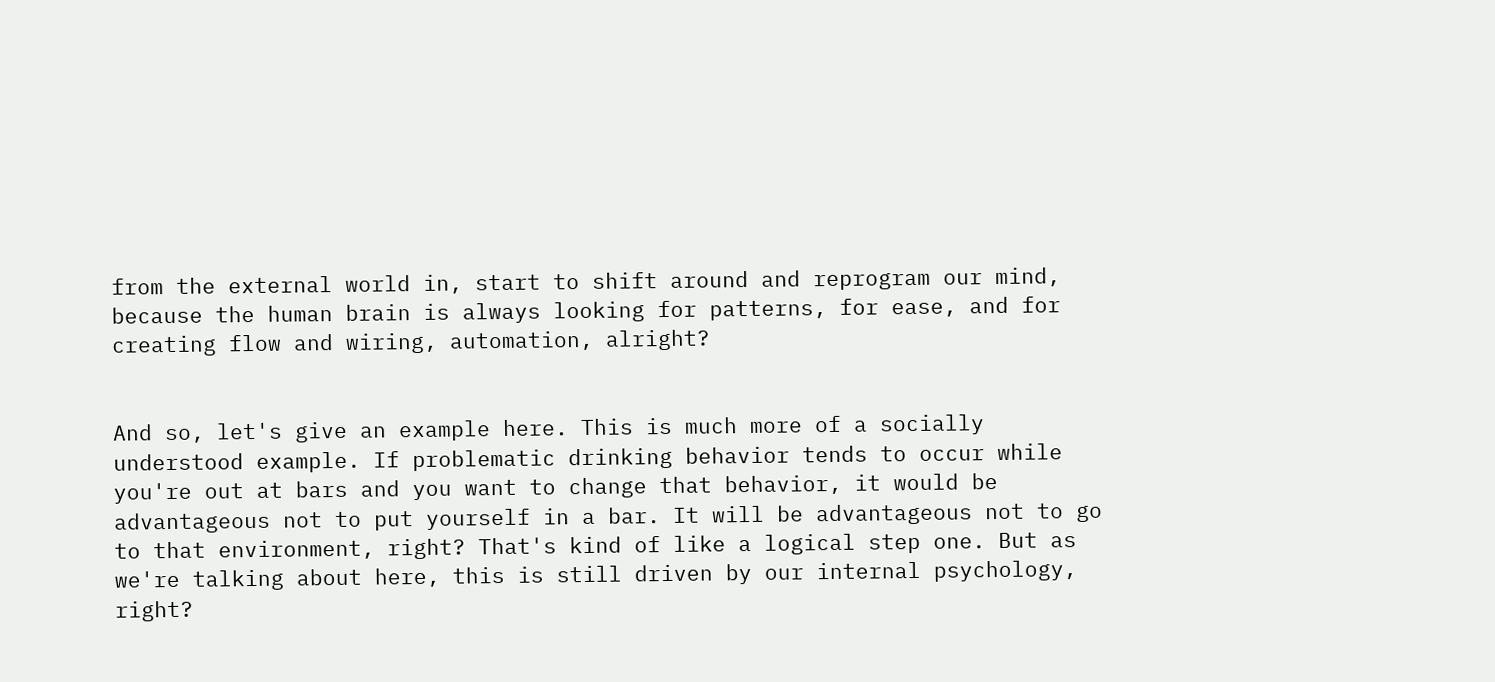from the external world in, start to shift around and reprogram our mind, because the human brain is always looking for patterns, for ease, and for creating flow and wiring, automation, alright?


And so, let's give an example here. This is much more of a socially understood example. If problematic drinking behavior tends to occur while you're out at bars and you want to change that behavior, it would be advantageous not to put yourself in a bar. It will be advantageous not to go to that environment, right? That's kind of like a logical step one. But as we're talking about here, this is still driven by our internal psychology, right?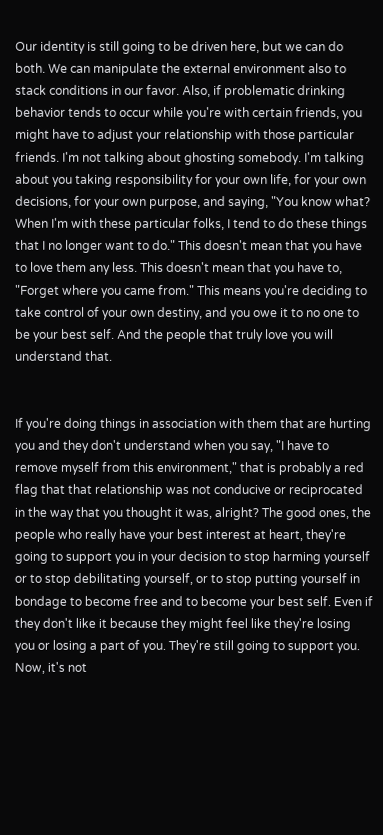Our identity is still going to be driven here, but we can do both. We can manipulate the external environment also to stack conditions in our favor. Also, if problematic drinking behavior tends to occur while you're with certain friends, you might have to adjust your relationship with those particular friends. I'm not talking about ghosting somebody. I'm talking about you taking responsibility for your own life, for your own decisions, for your own purpose, and saying, "You know what? When I'm with these particular folks, I tend to do these things that I no longer want to do." This doesn't mean that you have to love them any less. This doesn't mean that you have to, "Forget where you came from." This means you're deciding to take control of your own destiny, and you owe it to no one to be your best self. And the people that truly love you will understand that.


If you're doing things in association with them that are hurting you and they don't understand when you say, "I have to remove myself from this environment," that is probably a red flag that that relationship was not conducive or reciprocated in the way that you thought it was, alright? The good ones, the people who really have your best interest at heart, they're going to support you in your decision to stop harming yourself or to stop debilitating yourself, or to stop putting yourself in bondage to become free and to become your best self. Even if they don't like it because they might feel like they're losing you or losing a part of you. They're still going to support you. Now, it's not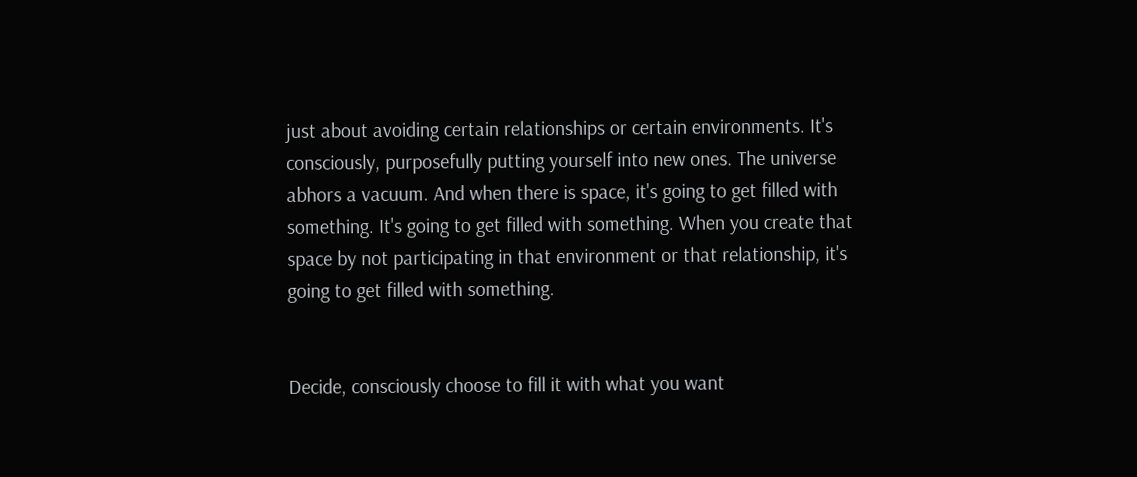just about avoiding certain relationships or certain environments. It's consciously, purposefully putting yourself into new ones. The universe abhors a vacuum. And when there is space, it's going to get filled with something. It's going to get filled with something. When you create that space by not participating in that environment or that relationship, it's going to get filled with something.


Decide, consciously choose to fill it with what you want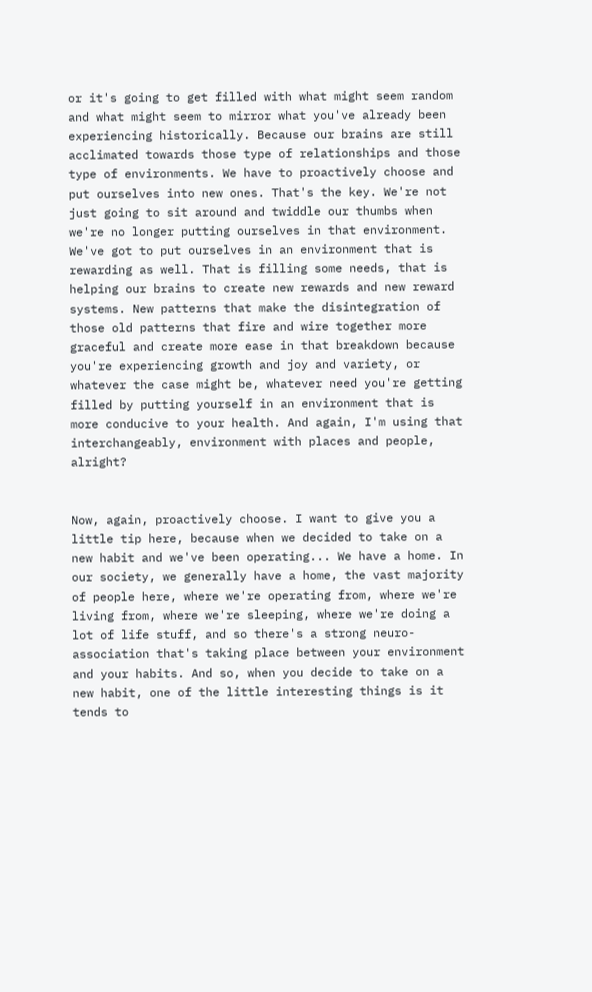or it's going to get filled with what might seem random and what might seem to mirror what you've already been experiencing historically. Because our brains are still acclimated towards those type of relationships and those type of environments. We have to proactively choose and put ourselves into new ones. That's the key. We're not just going to sit around and twiddle our thumbs when we're no longer putting ourselves in that environment. We've got to put ourselves in an environment that is rewarding as well. That is filling some needs, that is helping our brains to create new rewards and new reward systems. New patterns that make the disintegration of those old patterns that fire and wire together more graceful and create more ease in that breakdown because you're experiencing growth and joy and variety, or whatever the case might be, whatever need you're getting filled by putting yourself in an environment that is more conducive to your health. And again, I'm using that interchangeably, environment with places and people, alright?


Now, again, proactively choose. I want to give you a little tip here, because when we decided to take on a new habit and we've been operating... We have a home. In our society, we generally have a home, the vast majority of people here, where we're operating from, where we're living from, where we're sleeping, where we're doing a lot of life stuff, and so there's a strong neuro-association that's taking place between your environment and your habits. And so, when you decide to take on a new habit, one of the little interesting things is it tends to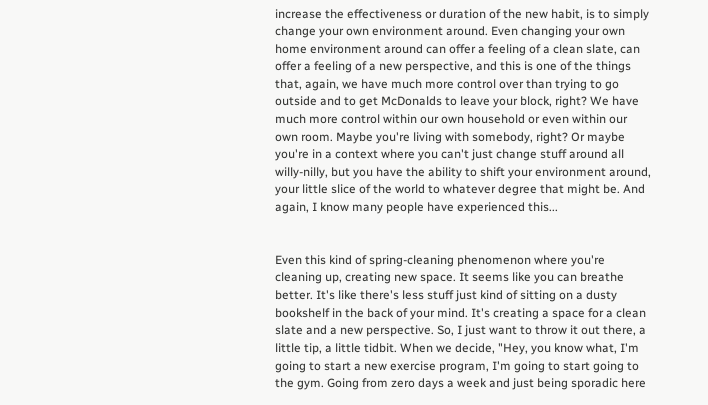increase the effectiveness or duration of the new habit, is to simply change your own environment around. Even changing your own home environment around can offer a feeling of a clean slate, can offer a feeling of a new perspective, and this is one of the things that, again, we have much more control over than trying to go outside and to get McDonalds to leave your block, right? We have much more control within our own household or even within our own room. Maybe you're living with somebody, right? Or maybe you're in a context where you can't just change stuff around all willy-nilly, but you have the ability to shift your environment around, your little slice of the world to whatever degree that might be. And again, I know many people have experienced this...


Even this kind of spring-cleaning phenomenon where you're cleaning up, creating new space. It seems like you can breathe better. It's like there's less stuff just kind of sitting on a dusty bookshelf in the back of your mind. It's creating a space for a clean slate and a new perspective. So, I just want to throw it out there, a little tip, a little tidbit. When we decide, "Hey, you know what, I'm going to start a new exercise program, I'm going to start going to the gym. Going from zero days a week and just being sporadic here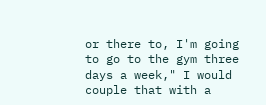or there to, I'm going to go to the gym three days a week," I would couple that with a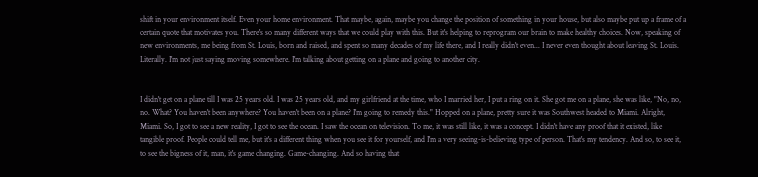shift in your environment itself. Even your home environment. That maybe, again, maybe you change the position of something in your house, but also maybe put up a frame of a certain quote that motivates you. There's so many different ways that we could play with this. But it's helping to reprogram our brain to make healthy choices. Now, speaking of new environments, me being from St. Louis, born and raised, and spent so many decades of my life there, and I really didn't even... I never even thought about leaving St. Louis. Literally. I'm not just saying moving somewhere. I'm talking about getting on a plane and going to another city.


I didn't get on a plane till I was 25 years old. I was 25 years old, and my girlfriend at the time, who I married her, I put a ring on it. She got me on a plane, she was like, "No, no, no. What? You haven't been anywhere? You haven't been on a plane? I'm going to remedy this." Hopped on a plane, pretty sure it was Southwest headed to Miami. Alright, Miami. So, I got to see a new reality, I got to see the ocean. I saw the ocean on television. To me, it was still like, it was a concept. I didn't have any proof that it existed, like tangible proof. People could tell me, but it's a different thing when you see it for yourself, and I'm a very seeing-is-believing type of person. That's my tendency. And so, to see it, to see the bigness of it, man, it's game changing. Game-changing. And so having that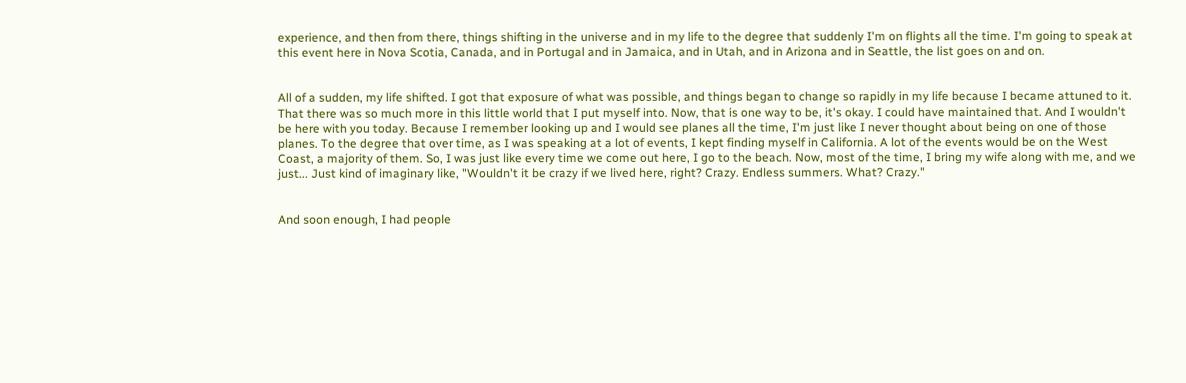experience, and then from there, things shifting in the universe and in my life to the degree that suddenly I'm on flights all the time. I'm going to speak at this event here in Nova Scotia, Canada, and in Portugal and in Jamaica, and in Utah, and in Arizona and in Seattle, the list goes on and on.


All of a sudden, my life shifted. I got that exposure of what was possible, and things began to change so rapidly in my life because I became attuned to it. That there was so much more in this little world that I put myself into. Now, that is one way to be, it's okay. I could have maintained that. And I wouldn't be here with you today. Because I remember looking up and I would see planes all the time, I'm just like I never thought about being on one of those planes. To the degree that over time, as I was speaking at a lot of events, I kept finding myself in California. A lot of the events would be on the West Coast, a majority of them. So, I was just like every time we come out here, I go to the beach. Now, most of the time, I bring my wife along with me, and we just... Just kind of imaginary like, "Wouldn't it be crazy if we lived here, right? Crazy. Endless summers. What? Crazy."


And soon enough, I had people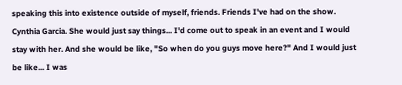speaking this into existence outside of myself, friends. Friends I've had on the show. Cynthia Garcia. She would just say things... I'd come out to speak in an event and I would stay with her. And she would be like, "So when do you guys move here?" And I would just be like... I was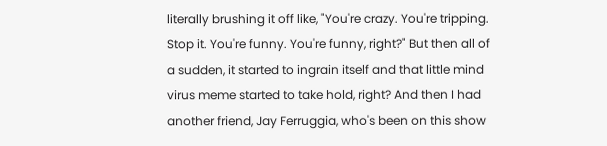literally brushing it off like, "You're crazy. You're tripping. Stop it. You're funny. You're funny, right?" But then all of a sudden, it started to ingrain itself and that little mind virus meme started to take hold, right? And then I had another friend, Jay Ferruggia, who's been on this show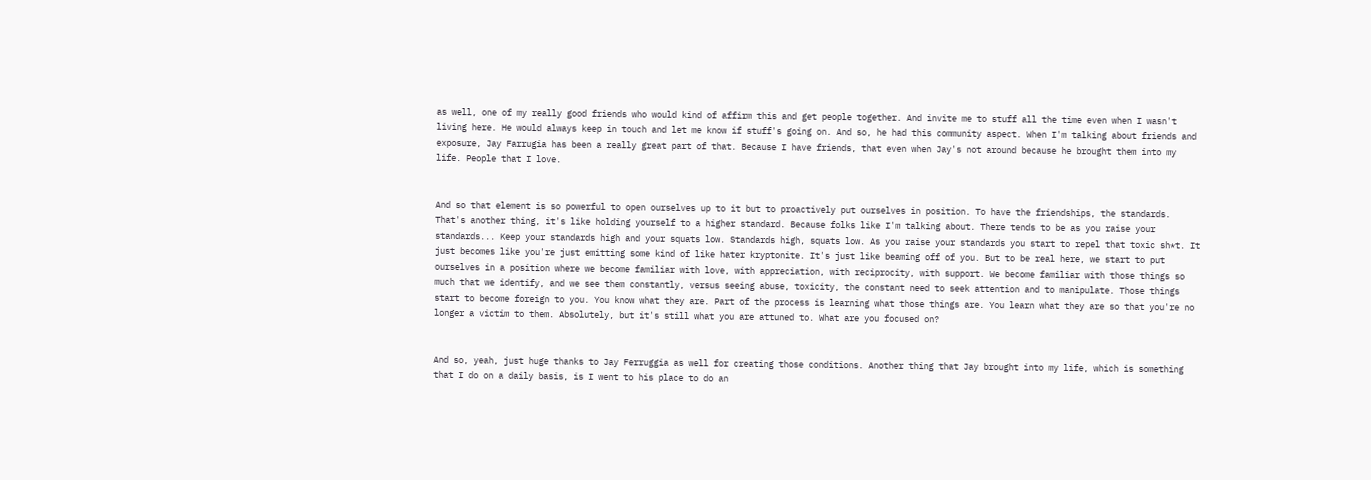as well, one of my really good friends who would kind of affirm this and get people together. And invite me to stuff all the time even when I wasn't living here. He would always keep in touch and let me know if stuff's going on. And so, he had this community aspect. When I'm talking about friends and exposure, Jay Farrugia has been a really great part of that. Because I have friends, that even when Jay's not around because he brought them into my life. People that I love.


And so that element is so powerful to open ourselves up to it but to proactively put ourselves in position. To have the friendships, the standards. That's another thing, it's like holding yourself to a higher standard. Because folks like I'm talking about. There tends to be as you raise your standards... Keep your standards high and your squats low. Standards high, squats low. As you raise your standards you start to repel that toxic sh*t. It just becomes like you're just emitting some kind of like hater kryptonite. It's just like beaming off of you. But to be real here, we start to put ourselves in a position where we become familiar with love, with appreciation, with reciprocity, with support. We become familiar with those things so much that we identify, and we see them constantly, versus seeing abuse, toxicity, the constant need to seek attention and to manipulate. Those things start to become foreign to you. You know what they are. Part of the process is learning what those things are. You learn what they are so that you're no longer a victim to them. Absolutely, but it's still what you are attuned to. What are you focused on?


And so, yeah, just huge thanks to Jay Ferruggia as well for creating those conditions. Another thing that Jay brought into my life, which is something that I do on a daily basis, is I went to his place to do an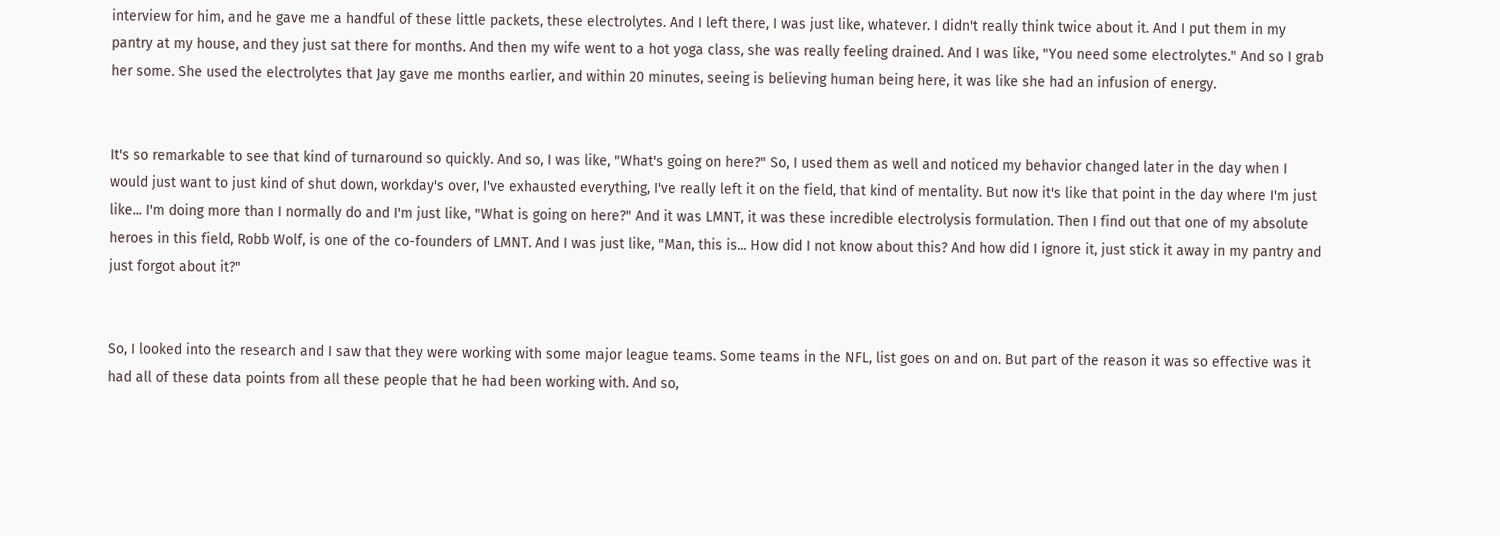interview for him, and he gave me a handful of these little packets, these electrolytes. And I left there, I was just like, whatever. I didn't really think twice about it. And I put them in my pantry at my house, and they just sat there for months. And then my wife went to a hot yoga class, she was really feeling drained. And I was like, "You need some electrolytes." And so I grab her some. She used the electrolytes that Jay gave me months earlier, and within 20 minutes, seeing is believing human being here, it was like she had an infusion of energy.


It's so remarkable to see that kind of turnaround so quickly. And so, I was like, "What's going on here?" So, I used them as well and noticed my behavior changed later in the day when I would just want to just kind of shut down, workday's over, I've exhausted everything, I've really left it on the field, that kind of mentality. But now it's like that point in the day where I'm just like... I'm doing more than I normally do and I'm just like, "What is going on here?" And it was LMNT, it was these incredible electrolysis formulation. Then I find out that one of my absolute heroes in this field, Robb Wolf, is one of the co-founders of LMNT. And I was just like, "Man, this is... How did I not know about this? And how did I ignore it, just stick it away in my pantry and just forgot about it?"


So, I looked into the research and I saw that they were working with some major league teams. Some teams in the NFL, list goes on and on. But part of the reason it was so effective was it had all of these data points from all these people that he had been working with. And so,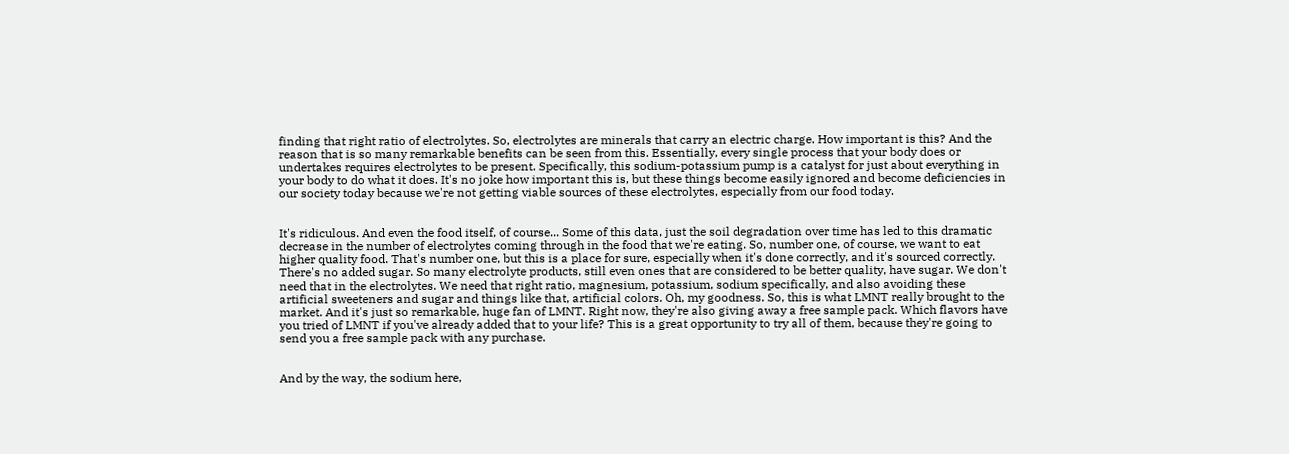finding that right ratio of electrolytes. So, electrolytes are minerals that carry an electric charge. How important is this? And the reason that is so many remarkable benefits can be seen from this. Essentially, every single process that your body does or undertakes requires electrolytes to be present. Specifically, this sodium-potassium pump is a catalyst for just about everything in your body to do what it does. It's no joke how important this is, but these things become easily ignored and become deficiencies in our society today because we're not getting viable sources of these electrolytes, especially from our food today.


It's ridiculous. And even the food itself, of course... Some of this data, just the soil degradation over time has led to this dramatic decrease in the number of electrolytes coming through in the food that we're eating. So, number one, of course, we want to eat higher quality food. That's number one, but this is a place for sure, especially when it's done correctly, and it's sourced correctly. There's no added sugar. So many electrolyte products, still even ones that are considered to be better quality, have sugar. We don't need that in the electrolytes. We need that right ratio, magnesium, potassium, sodium specifically, and also avoiding these artificial sweeteners and sugar and things like that, artificial colors. Oh, my goodness. So, this is what LMNT really brought to the market. And it's just so remarkable, huge fan of LMNT. Right now, they're also giving away a free sample pack. Which flavors have you tried of LMNT if you've already added that to your life? This is a great opportunity to try all of them, because they're going to send you a free sample pack with any purchase.


And by the way, the sodium here,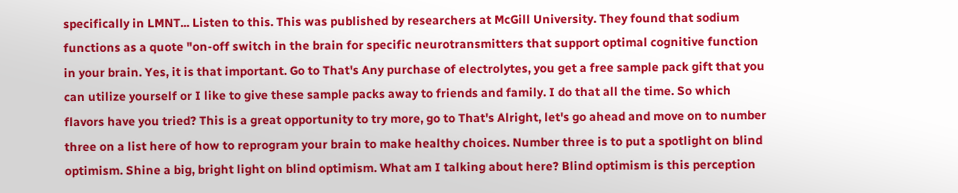specifically in LMNT... Listen to this. This was published by researchers at McGill University. They found that sodium functions as a quote "on-off switch in the brain for specific neurotransmitters that support optimal cognitive function in your brain. Yes, it is that important. Go to That's Any purchase of electrolytes, you get a free sample pack gift that you can utilize yourself or I like to give these sample packs away to friends and family. I do that all the time. So which flavors have you tried? This is a great opportunity to try more, go to That's Alright, let's go ahead and move on to number three on a list here of how to reprogram your brain to make healthy choices. Number three is to put a spotlight on blind optimism. Shine a big, bright light on blind optimism. What am I talking about here? Blind optimism is this perception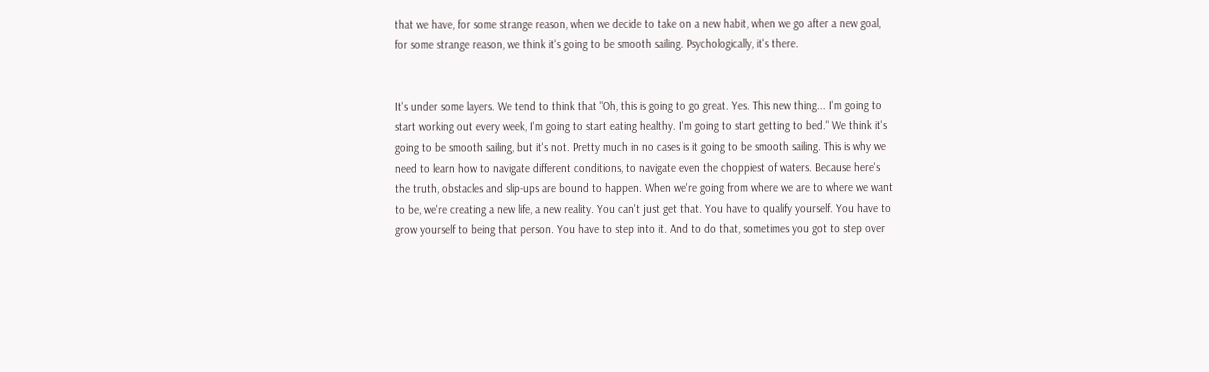that we have, for some strange reason, when we decide to take on a new habit, when we go after a new goal, for some strange reason, we think it's going to be smooth sailing. Psychologically, it's there.


It's under some layers. We tend to think that "Oh, this is going to go great. Yes. This new thing... I'm going to start working out every week, I'm going to start eating healthy. I'm going to start getting to bed." We think it's going to be smooth sailing, but it's not. Pretty much in no cases is it going to be smooth sailing. This is why we need to learn how to navigate different conditions, to navigate even the choppiest of waters. Because here's the truth, obstacles and slip-ups are bound to happen. When we're going from where we are to where we want to be, we're creating a new life, a new reality. You can't just get that. You have to qualify yourself. You have to grow yourself to being that person. You have to step into it. And to do that, sometimes you got to step over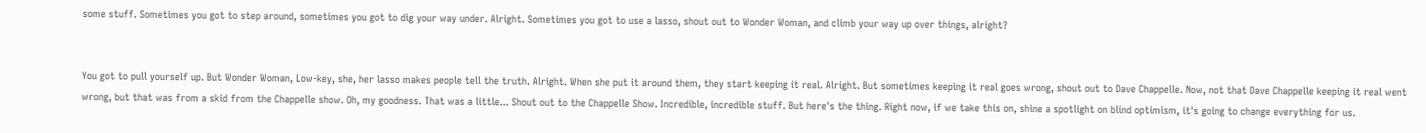some stuff. Sometimes you got to step around, sometimes you got to dig your way under. Alright. Sometimes you got to use a lasso, shout out to Wonder Woman, and climb your way up over things, alright?


You got to pull yourself up. But Wonder Woman, Low-key, she, her lasso makes people tell the truth. Alright. When she put it around them, they start keeping it real. Alright. But sometimes keeping it real goes wrong, shout out to Dave Chappelle. Now, not that Dave Chappelle keeping it real went wrong, but that was from a skid from the Chappelle show. Oh, my goodness. That was a little... Shout out to the Chappelle Show. Incredible, incredible stuff. But here's the thing. Right now, if we take this on, shine a spotlight on blind optimism, it's going to change everything for us.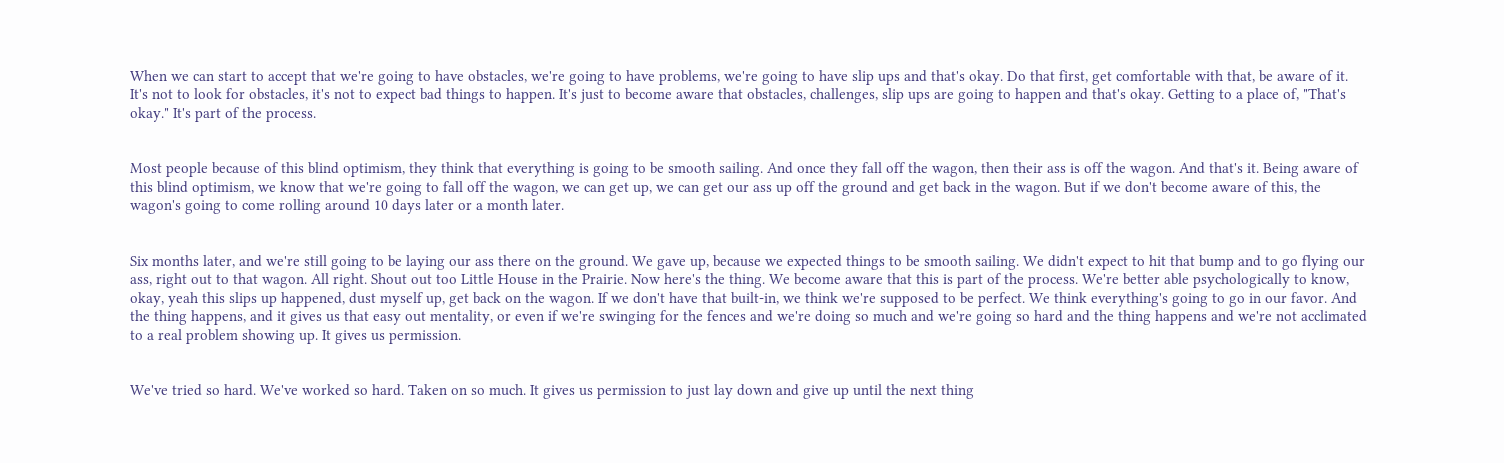When we can start to accept that we're going to have obstacles, we're going to have problems, we're going to have slip ups and that's okay. Do that first, get comfortable with that, be aware of it. It's not to look for obstacles, it's not to expect bad things to happen. It's just to become aware that obstacles, challenges, slip ups are going to happen and that's okay. Getting to a place of, "That's okay." It's part of the process.


Most people because of this blind optimism, they think that everything is going to be smooth sailing. And once they fall off the wagon, then their ass is off the wagon. And that's it. Being aware of this blind optimism, we know that we're going to fall off the wagon, we can get up, we can get our ass up off the ground and get back in the wagon. But if we don't become aware of this, the wagon's going to come rolling around 10 days later or a month later.


Six months later, and we're still going to be laying our ass there on the ground. We gave up, because we expected things to be smooth sailing. We didn't expect to hit that bump and to go flying our ass, right out to that wagon. All right. Shout out too Little House in the Prairie. Now here's the thing. We become aware that this is part of the process. We're better able psychologically to know, okay, yeah this slips up happened, dust myself up, get back on the wagon. If we don't have that built-in, we think we're supposed to be perfect. We think everything's going to go in our favor. And the thing happens, and it gives us that easy out mentality, or even if we're swinging for the fences and we're doing so much and we're going so hard and the thing happens and we're not acclimated to a real problem showing up. It gives us permission.


We've tried so hard. We've worked so hard. Taken on so much. It gives us permission to just lay down and give up until the next thing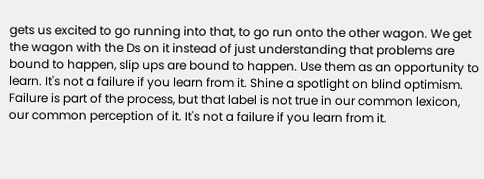gets us excited to go running into that, to go run onto the other wagon. We get the wagon with the Ds on it instead of just understanding that problems are bound to happen, slip ups are bound to happen. Use them as an opportunity to learn. It's not a failure if you learn from it. Shine a spotlight on blind optimism. Failure is part of the process, but that label is not true in our common lexicon, our common perception of it. It's not a failure if you learn from it.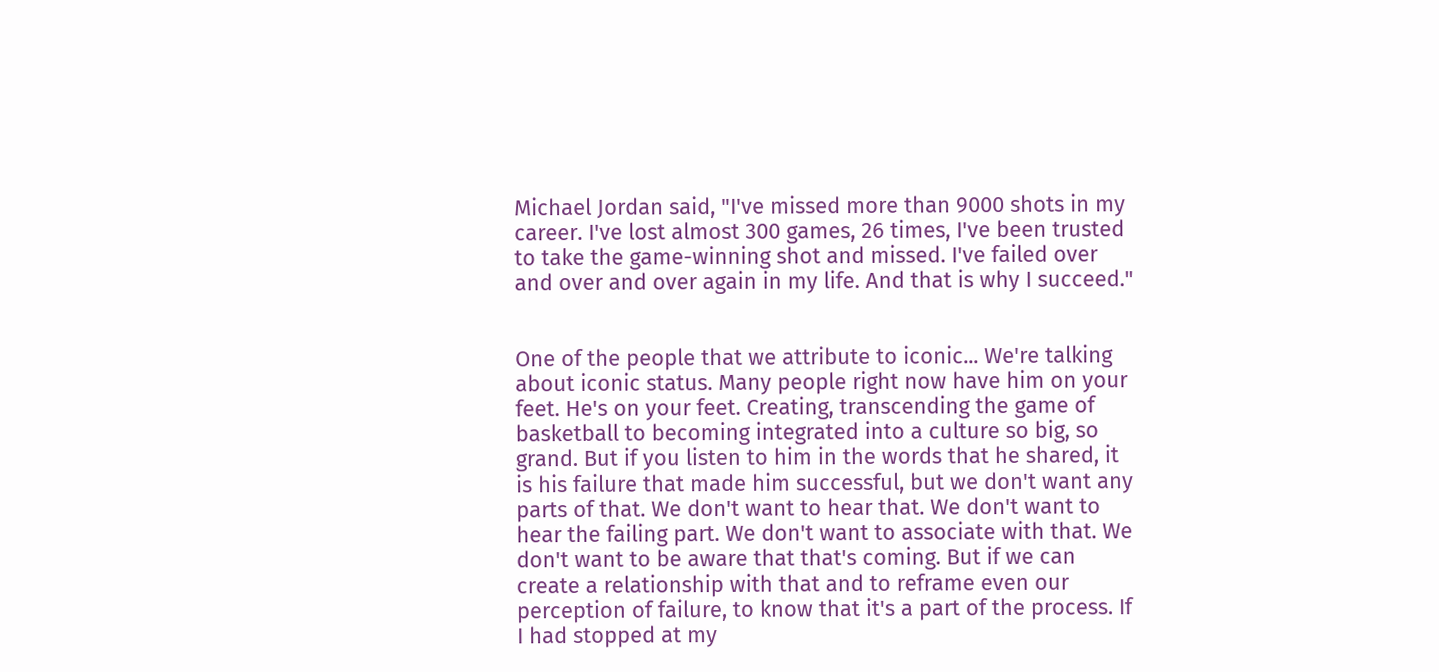Michael Jordan said, "I've missed more than 9000 shots in my career. I've lost almost 300 games, 26 times, I've been trusted to take the game-winning shot and missed. I've failed over and over and over again in my life. And that is why I succeed."


One of the people that we attribute to iconic... We're talking about iconic status. Many people right now have him on your feet. He's on your feet. Creating, transcending the game of basketball to becoming integrated into a culture so big, so grand. But if you listen to him in the words that he shared, it is his failure that made him successful, but we don't want any parts of that. We don't want to hear that. We don't want to hear the failing part. We don't want to associate with that. We don't want to be aware that that's coming. But if we can create a relationship with that and to reframe even our perception of failure, to know that it's a part of the process. If I had stopped at my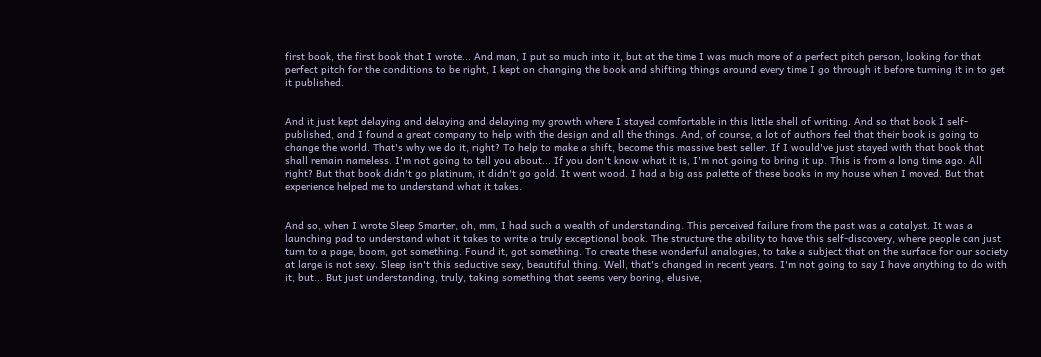first book, the first book that I wrote... And man, I put so much into it, but at the time I was much more of a perfect pitch person, looking for that perfect pitch for the conditions to be right, I kept on changing the book and shifting things around every time I go through it before turning it in to get it published.


And it just kept delaying and delaying and delaying my growth where I stayed comfortable in this little shell of writing. And so that book I self-published, and I found a great company to help with the design and all the things. And, of course, a lot of authors feel that their book is going to change the world. That's why we do it, right? To help to make a shift, become this massive best seller. If I would've just stayed with that book that shall remain nameless. I'm not going to tell you about... If you don't know what it is, I'm not going to bring it up. This is from a long time ago. All right? But that book didn't go platinum, it didn't go gold. It went wood. I had a big ass palette of these books in my house when I moved. But that experience helped me to understand what it takes.


And so, when I wrote Sleep Smarter, oh, mm, I had such a wealth of understanding. This perceived failure from the past was a catalyst. It was a launching pad to understand what it takes to write a truly exceptional book. The structure the ability to have this self-discovery, where people can just turn to a page, boom, got something. Found it, got something. To create these wonderful analogies, to take a subject that on the surface for our society at large is not sexy. Sleep isn't this seductive sexy, beautiful thing. Well, that's changed in recent years. I'm not going to say I have anything to do with it, but... But just understanding, truly, taking something that seems very boring, elusive,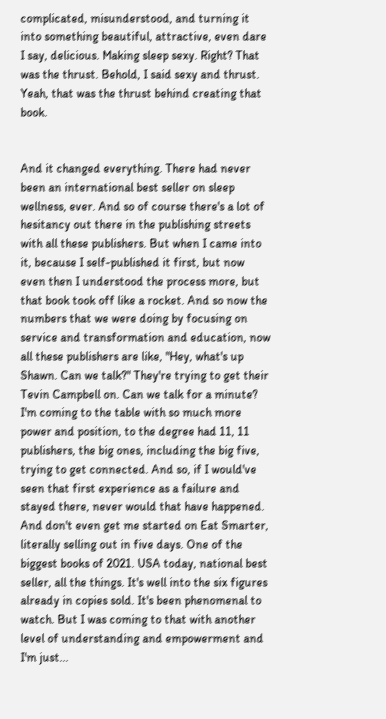complicated, misunderstood, and turning it into something beautiful, attractive, even dare I say, delicious. Making sleep sexy. Right? That was the thrust. Behold, I said sexy and thrust. Yeah, that was the thrust behind creating that book.


And it changed everything. There had never been an international best seller on sleep wellness, ever. And so of course there's a lot of hesitancy out there in the publishing streets with all these publishers. But when I came into it, because I self-published it first, but now even then I understood the process more, but that book took off like a rocket. And so now the numbers that we were doing by focusing on service and transformation and education, now all these publishers are like, "Hey, what's up Shawn. Can we talk?" They're trying to get their Tevin Campbell on. Can we talk for a minute? I'm coming to the table with so much more power and position, to the degree had 11, 11 publishers, the big ones, including the big five, trying to get connected. And so, if I would've seen that first experience as a failure and stayed there, never would that have happened. And don't even get me started on Eat Smarter, literally selling out in five days. One of the biggest books of 2021. USA today, national best seller, all the things. It's well into the six figures already in copies sold. It's been phenomenal to watch. But I was coming to that with another level of understanding and empowerment and I'm just...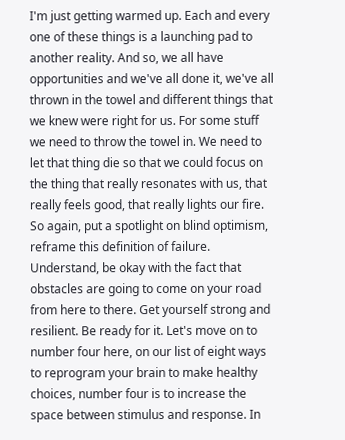I'm just getting warmed up. Each and every one of these things is a launching pad to another reality. And so, we all have opportunities and we've all done it, we've all thrown in the towel and different things that we knew were right for us. For some stuff we need to throw the towel in. We need to let that thing die so that we could focus on the thing that really resonates with us, that really feels good, that really lights our fire. So again, put a spotlight on blind optimism, reframe this definition of failure. Understand, be okay with the fact that obstacles are going to come on your road from here to there. Get yourself strong and resilient. Be ready for it. Let's move on to number four here, on our list of eight ways to reprogram your brain to make healthy choices, number four is to increase the space between stimulus and response. In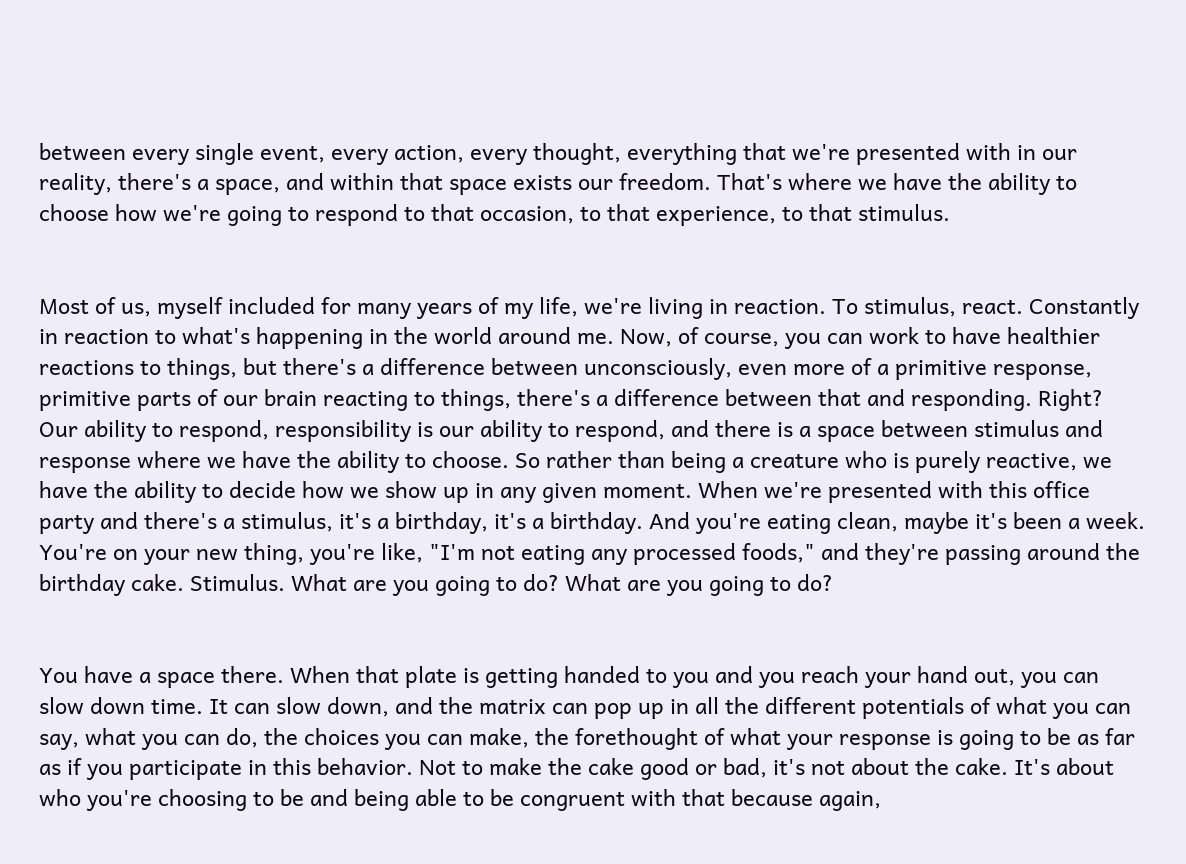between every single event, every action, every thought, everything that we're presented with in our reality, there's a space, and within that space exists our freedom. That's where we have the ability to choose how we're going to respond to that occasion, to that experience, to that stimulus.


Most of us, myself included for many years of my life, we're living in reaction. To stimulus, react. Constantly in reaction to what's happening in the world around me. Now, of course, you can work to have healthier reactions to things, but there's a difference between unconsciously, even more of a primitive response, primitive parts of our brain reacting to things, there's a difference between that and responding. Right? Our ability to respond, responsibility is our ability to respond, and there is a space between stimulus and response where we have the ability to choose. So rather than being a creature who is purely reactive, we have the ability to decide how we show up in any given moment. When we're presented with this office party and there's a stimulus, it's a birthday, it's a birthday. And you're eating clean, maybe it's been a week. You're on your new thing, you're like, "I'm not eating any processed foods," and they're passing around the birthday cake. Stimulus. What are you going to do? What are you going to do?


You have a space there. When that plate is getting handed to you and you reach your hand out, you can slow down time. It can slow down, and the matrix can pop up in all the different potentials of what you can say, what you can do, the choices you can make, the forethought of what your response is going to be as far as if you participate in this behavior. Not to make the cake good or bad, it's not about the cake. It's about who you're choosing to be and being able to be congruent with that because again,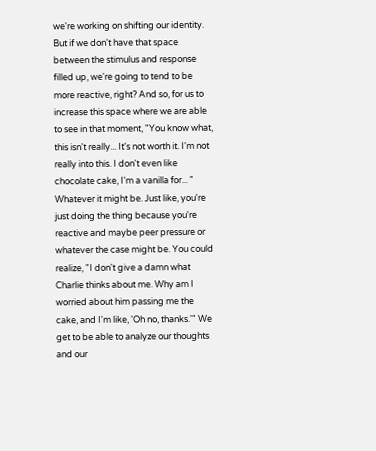we're working on shifting our identity. But if we don't have that space between the stimulus and response filled up, we're going to tend to be more reactive, right? And so, for us to increase this space where we are able to see in that moment, "You know what, this isn't really... It's not worth it. I'm not really into this. I don't even like chocolate cake, I'm a vanilla for... " Whatever it might be. Just like, you're just doing the thing because you're reactive and maybe peer pressure or whatever the case might be. You could realize, "I don't give a damn what Charlie thinks about me. Why am I worried about him passing me the cake, and I'm like, 'Oh no, thanks.'" We get to be able to analyze our thoughts and our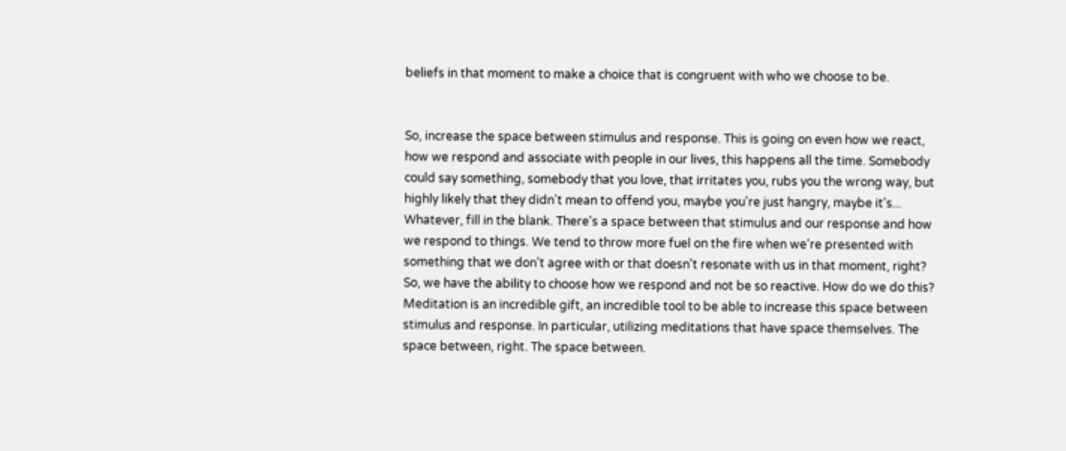beliefs in that moment to make a choice that is congruent with who we choose to be.


So, increase the space between stimulus and response. This is going on even how we react, how we respond and associate with people in our lives, this happens all the time. Somebody could say something, somebody that you love, that irritates you, rubs you the wrong way, but highly likely that they didn't mean to offend you, maybe you're just hangry, maybe it's... Whatever, fill in the blank. There's a space between that stimulus and our response and how we respond to things. We tend to throw more fuel on the fire when we're presented with something that we don't agree with or that doesn't resonate with us in that moment, right? So, we have the ability to choose how we respond and not be so reactive. How do we do this? Meditation is an incredible gift, an incredible tool to be able to increase this space between stimulus and response. In particular, utilizing meditations that have space themselves. The space between, right. The space between.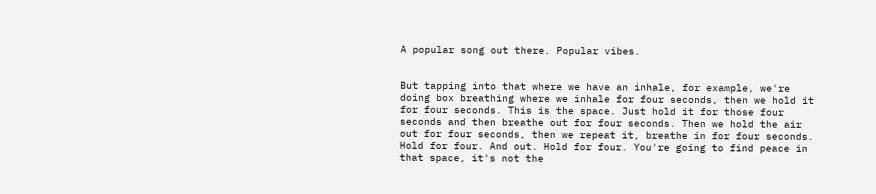A popular song out there. Popular vibes.


But tapping into that where we have an inhale, for example, we're doing box breathing where we inhale for four seconds, then we hold it for four seconds. This is the space. Just hold it for those four seconds and then breathe out for four seconds. Then we hold the air out for four seconds, then we repeat it, breathe in for four seconds. Hold for four. And out. Hold for four. You're going to find peace in that space, it's not the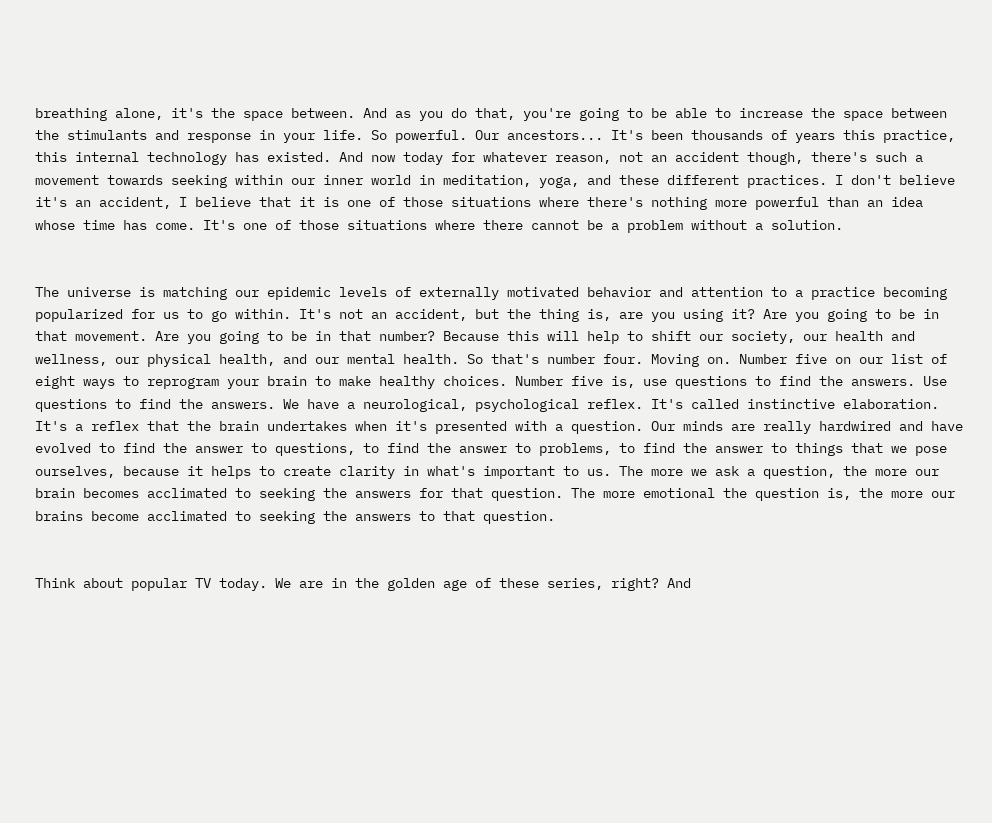breathing alone, it's the space between. And as you do that, you're going to be able to increase the space between the stimulants and response in your life. So powerful. Our ancestors... It's been thousands of years this practice, this internal technology has existed. And now today for whatever reason, not an accident though, there's such a movement towards seeking within our inner world in meditation, yoga, and these different practices. I don't believe it's an accident, I believe that it is one of those situations where there's nothing more powerful than an idea whose time has come. It's one of those situations where there cannot be a problem without a solution.


The universe is matching our epidemic levels of externally motivated behavior and attention to a practice becoming popularized for us to go within. It's not an accident, but the thing is, are you using it? Are you going to be in that movement. Are you going to be in that number? Because this will help to shift our society, our health and wellness, our physical health, and our mental health. So that's number four. Moving on. Number five on our list of eight ways to reprogram your brain to make healthy choices. Number five is, use questions to find the answers. Use questions to find the answers. We have a neurological, psychological reflex. It's called instinctive elaboration. It's a reflex that the brain undertakes when it's presented with a question. Our minds are really hardwired and have evolved to find the answer to questions, to find the answer to problems, to find the answer to things that we pose ourselves, because it helps to create clarity in what's important to us. The more we ask a question, the more our brain becomes acclimated to seeking the answers for that question. The more emotional the question is, the more our brains become acclimated to seeking the answers to that question.


Think about popular TV today. We are in the golden age of these series, right? And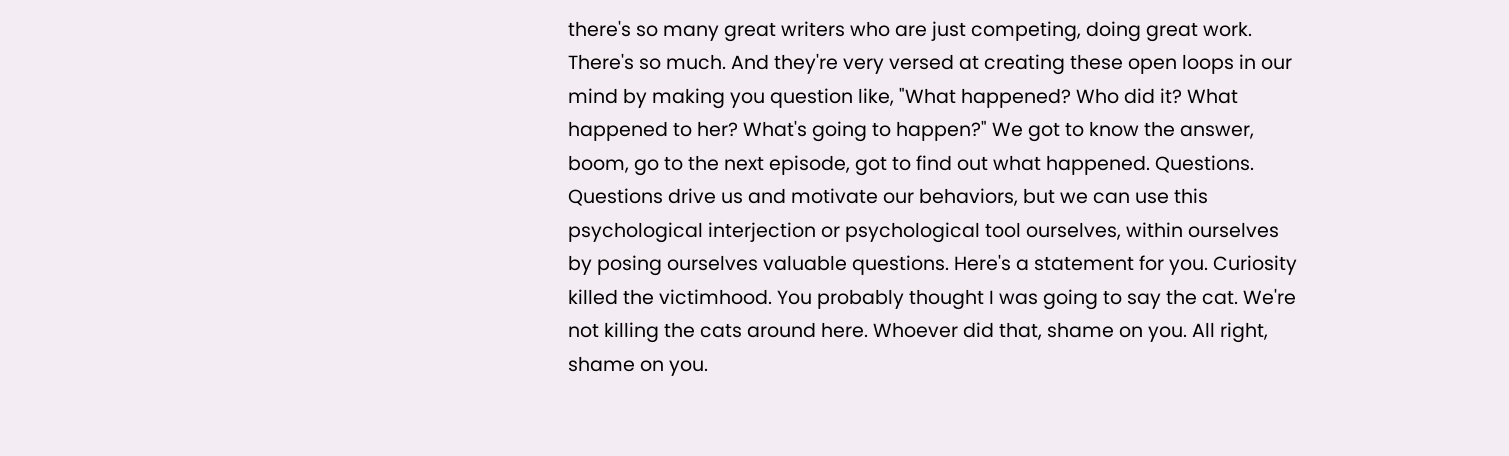there's so many great writers who are just competing, doing great work. There's so much. And they're very versed at creating these open loops in our mind by making you question like, "What happened? Who did it? What happened to her? What's going to happen?" We got to know the answer, boom, go to the next episode, got to find out what happened. Questions. Questions drive us and motivate our behaviors, but we can use this psychological interjection or psychological tool ourselves, within ourselves by posing ourselves valuable questions. Here's a statement for you. Curiosity killed the victimhood. You probably thought I was going to say the cat. We're not killing the cats around here. Whoever did that, shame on you. All right, shame on you.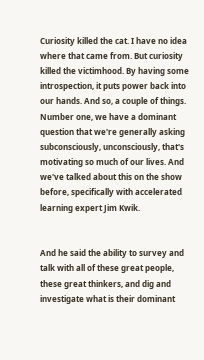Curiosity killed the cat. I have no idea where that came from. But curiosity killed the victimhood. By having some introspection, it puts power back into our hands. And so, a couple of things. Number one, we have a dominant question that we're generally asking subconsciously, unconsciously, that's motivating so much of our lives. And we've talked about this on the show before, specifically with accelerated learning expert Jim Kwik.


And he said the ability to survey and talk with all of these great people, these great thinkers, and dig and investigate what is their dominant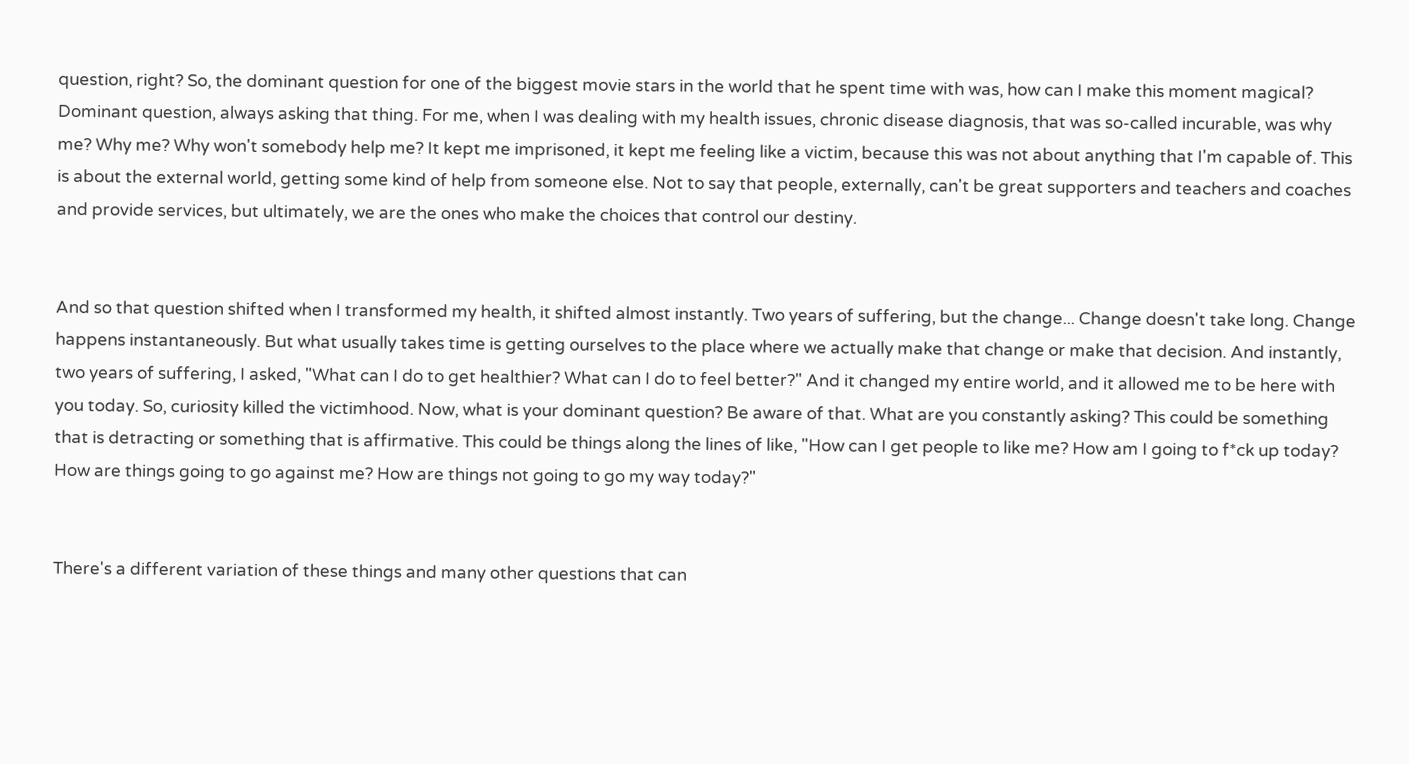question, right? So, the dominant question for one of the biggest movie stars in the world that he spent time with was, how can I make this moment magical? Dominant question, always asking that thing. For me, when I was dealing with my health issues, chronic disease diagnosis, that was so-called incurable, was why me? Why me? Why won't somebody help me? It kept me imprisoned, it kept me feeling like a victim, because this was not about anything that I'm capable of. This is about the external world, getting some kind of help from someone else. Not to say that people, externally, can't be great supporters and teachers and coaches and provide services, but ultimately, we are the ones who make the choices that control our destiny.


And so that question shifted when I transformed my health, it shifted almost instantly. Two years of suffering, but the change... Change doesn't take long. Change happens instantaneously. But what usually takes time is getting ourselves to the place where we actually make that change or make that decision. And instantly, two years of suffering, I asked, "What can I do to get healthier? What can I do to feel better?" And it changed my entire world, and it allowed me to be here with you today. So, curiosity killed the victimhood. Now, what is your dominant question? Be aware of that. What are you constantly asking? This could be something that is detracting or something that is affirmative. This could be things along the lines of like, "How can I get people to like me? How am I going to f*ck up today? How are things going to go against me? How are things not going to go my way today?"


There's a different variation of these things and many other questions that can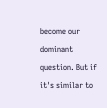become our dominant question. But if it's similar to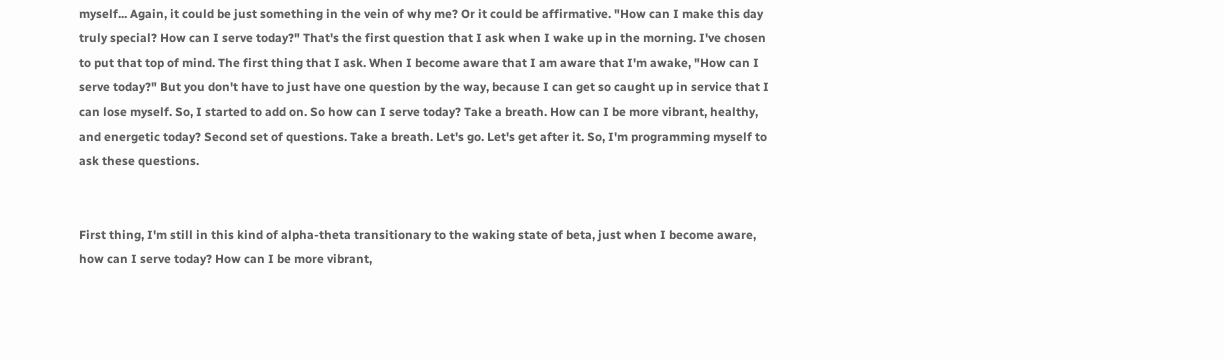myself... Again, it could be just something in the vein of why me? Or it could be affirmative. "How can I make this day truly special? How can I serve today?" That's the first question that I ask when I wake up in the morning. I've chosen to put that top of mind. The first thing that I ask. When I become aware that I am aware that I'm awake, "How can I serve today?" But you don't have to just have one question by the way, because I can get so caught up in service that I can lose myself. So, I started to add on. So how can I serve today? Take a breath. How can I be more vibrant, healthy, and energetic today? Second set of questions. Take a breath. Let's go. Let's get after it. So, I'm programming myself to ask these questions.


First thing, I'm still in this kind of alpha-theta transitionary to the waking state of beta, just when I become aware, how can I serve today? How can I be more vibrant,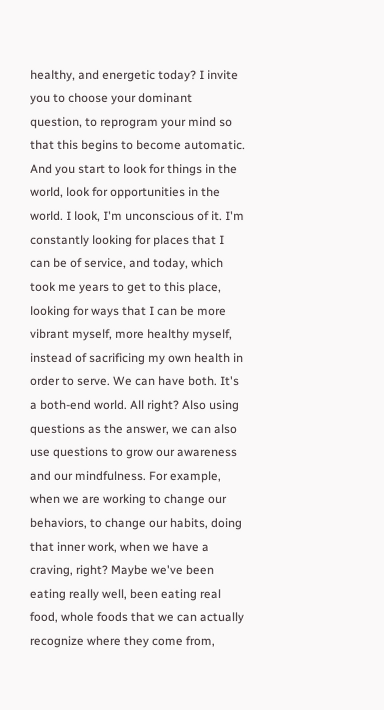healthy, and energetic today? I invite you to choose your dominant question, to reprogram your mind so that this begins to become automatic. And you start to look for things in the world, look for opportunities in the world. I look, I'm unconscious of it. I'm constantly looking for places that I can be of service, and today, which took me years to get to this place, looking for ways that I can be more vibrant myself, more healthy myself, instead of sacrificing my own health in order to serve. We can have both. It's a both-end world. All right? Also using questions as the answer, we can also use questions to grow our awareness and our mindfulness. For example, when we are working to change our behaviors, to change our habits, doing that inner work, when we have a craving, right? Maybe we've been eating really well, been eating real food, whole foods that we can actually recognize where they come from,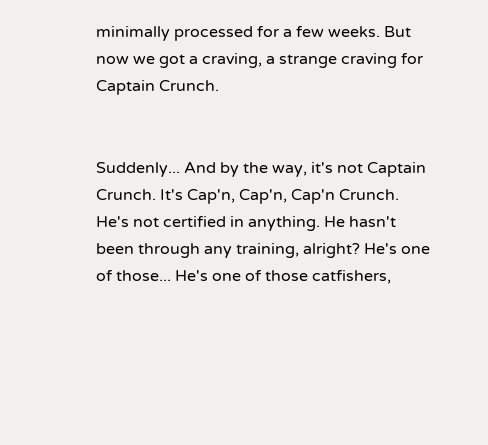minimally processed for a few weeks. But now we got a craving, a strange craving for Captain Crunch.


Suddenly... And by the way, it's not Captain Crunch. It's Cap'n, Cap'n, Cap'n Crunch. He's not certified in anything. He hasn't been through any training, alright? He's one of those... He's one of those catfishers,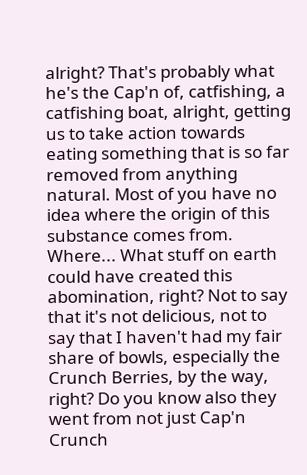alright? That's probably what he's the Cap'n of, catfishing, a catfishing boat, alright, getting us to take action towards eating something that is so far removed from anything natural. Most of you have no idea where the origin of this substance comes from. Where... What stuff on earth could have created this abomination, right? Not to say that it's not delicious, not to say that I haven't had my fair share of bowls, especially the Crunch Berries, by the way, right? Do you know also they went from not just Cap'n Crunch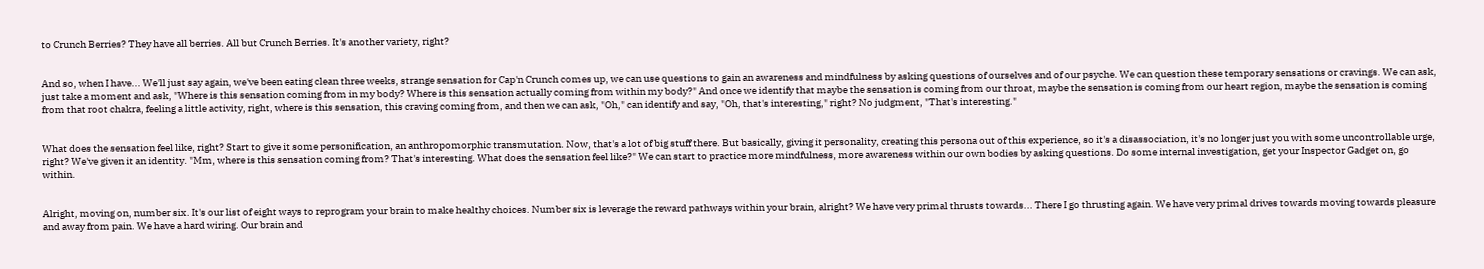to Crunch Berries? They have all berries. All but Crunch Berries. It's another variety, right?


And so, when I have... We'll just say again, we've been eating clean three weeks, strange sensation for Cap'n Crunch comes up, we can use questions to gain an awareness and mindfulness by asking questions of ourselves and of our psyche. We can question these temporary sensations or cravings. We can ask, just take a moment and ask, "Where is this sensation coming from in my body? Where is this sensation actually coming from within my body?" And once we identify that maybe the sensation is coming from our throat, maybe the sensation is coming from our heart region, maybe the sensation is coming from that root chakra, feeling a little activity, right, where is this sensation, this craving coming from, and then we can ask, "Oh," can identify and say, "Oh, that's interesting," right? No judgment, "That's interesting."


What does the sensation feel like, right? Start to give it some personification, an anthropomorphic transmutation. Now, that's a lot of big stuff there. But basically, giving it personality, creating this persona out of this experience, so it's a disassociation, it's no longer just you with some uncontrollable urge, right? We've given it an identity. "Mm, where is this sensation coming from? That's interesting. What does the sensation feel like?" We can start to practice more mindfulness, more awareness within our own bodies by asking questions. Do some internal investigation, get your Inspector Gadget on, go within.


Alright, moving on, number six. It's our list of eight ways to reprogram your brain to make healthy choices. Number six is leverage the reward pathways within your brain, alright? We have very primal thrusts towards... There I go thrusting again. We have very primal drives towards moving towards pleasure and away from pain. We have a hard wiring. Our brain and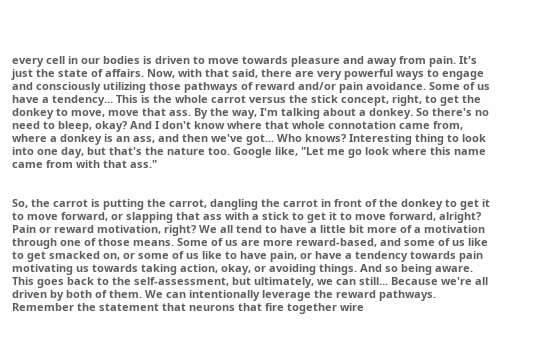every cell in our bodies is driven to move towards pleasure and away from pain. It's just the state of affairs. Now, with that said, there are very powerful ways to engage and consciously utilizing those pathways of reward and/or pain avoidance. Some of us have a tendency... This is the whole carrot versus the stick concept, right, to get the donkey to move, move that ass. By the way, I'm talking about a donkey. So there's no need to bleep, okay? And I don't know where that whole connotation came from, where a donkey is an ass, and then we've got... Who knows? Interesting thing to look into one day, but that's the nature too. Google like, "Let me go look where this name came from with that ass."


So, the carrot is putting the carrot, dangling the carrot in front of the donkey to get it to move forward, or slapping that ass with a stick to get it to move forward, alright? Pain or reward motivation, right? We all tend to have a little bit more of a motivation through one of those means. Some of us are more reward-based, and some of us like to get smacked on, or some of us like to have pain, or have a tendency towards pain motivating us towards taking action, okay, or avoiding things. And so being aware. This goes back to the self-assessment, but ultimately, we can still... Because we're all driven by both of them. We can intentionally leverage the reward pathways. Remember the statement that neurons that fire together wire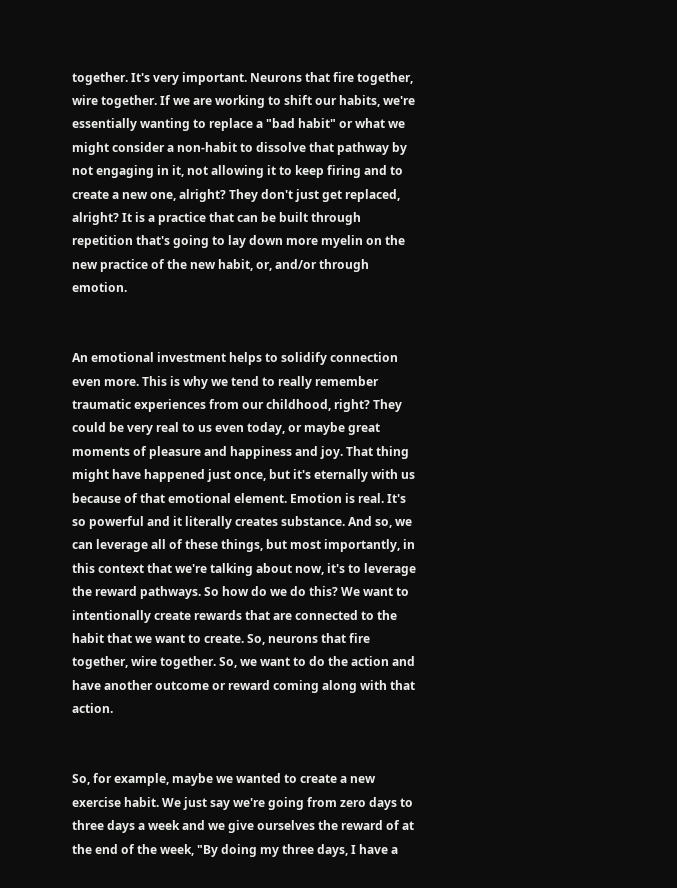together. It's very important. Neurons that fire together, wire together. If we are working to shift our habits, we're essentially wanting to replace a "bad habit" or what we might consider a non-habit to dissolve that pathway by not engaging in it, not allowing it to keep firing and to create a new one, alright? They don't just get replaced, alright? It is a practice that can be built through repetition that's going to lay down more myelin on the new practice of the new habit, or, and/or through emotion.


An emotional investment helps to solidify connection even more. This is why we tend to really remember traumatic experiences from our childhood, right? They could be very real to us even today, or maybe great moments of pleasure and happiness and joy. That thing might have happened just once, but it's eternally with us because of that emotional element. Emotion is real. It's so powerful and it literally creates substance. And so, we can leverage all of these things, but most importantly, in this context that we're talking about now, it's to leverage the reward pathways. So how do we do this? We want to intentionally create rewards that are connected to the habit that we want to create. So, neurons that fire together, wire together. So, we want to do the action and have another outcome or reward coming along with that action.


So, for example, maybe we wanted to create a new exercise habit. We just say we're going from zero days to three days a week and we give ourselves the reward of at the end of the week, "By doing my three days, I have a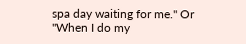spa day waiting for me." Or "When I do my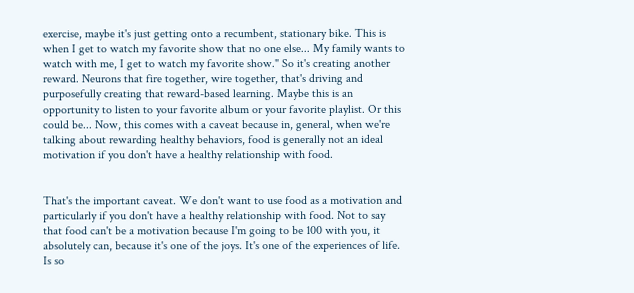exercise, maybe it's just getting onto a recumbent, stationary bike. This is when I get to watch my favorite show that no one else... My family wants to watch with me, I get to watch my favorite show." So it's creating another reward. Neurons that fire together, wire together, that's driving and purposefully creating that reward-based learning. Maybe this is an opportunity to listen to your favorite album or your favorite playlist. Or this could be... Now, this comes with a caveat because in, general, when we're talking about rewarding healthy behaviors, food is generally not an ideal motivation if you don't have a healthy relationship with food.


That's the important caveat. We don't want to use food as a motivation and particularly if you don't have a healthy relationship with food. Not to say that food can't be a motivation because I'm going to be 100 with you, it absolutely can, because it's one of the joys. It's one of the experiences of life. Is so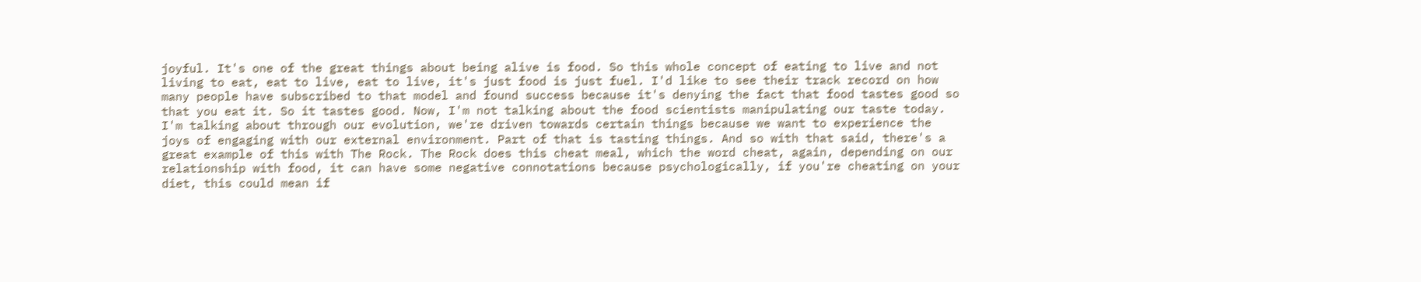joyful. It's one of the great things about being alive is food. So this whole concept of eating to live and not living to eat, eat to live, eat to live, it's just food is just fuel. I'd like to see their track record on how many people have subscribed to that model and found success because it's denying the fact that food tastes good so that you eat it. So it tastes good. Now, I'm not talking about the food scientists manipulating our taste today. I'm talking about through our evolution, we're driven towards certain things because we want to experience the joys of engaging with our external environment. Part of that is tasting things. And so with that said, there's a great example of this with The Rock. The Rock does this cheat meal, which the word cheat, again, depending on our relationship with food, it can have some negative connotations because psychologically, if you're cheating on your diet, this could mean if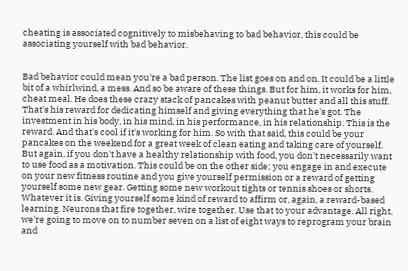cheating is associated cognitively to misbehaving to bad behavior, this could be associating yourself with bad behavior.


Bad behavior could mean you're a bad person. The list goes on and on. It could be a little bit of a whirlwind, a mess. And so be aware of these things. But for him, it works for him, cheat meal. He does these crazy stack of pancakes with peanut butter and all this stuff. That's his reward for dedicating himself and giving everything that he's got. The investment in his body, in his mind, in his performance, in his relationship. This is the reward. And that's cool if it's working for him. So with that said, this could be your pancakes on the weekend for a great week of clean eating and taking care of yourself. But again, if you don't have a healthy relationship with food, you don't necessarily want to use food as a motivation. This could be on the other side; you engage in and execute on your new fitness routine and you give yourself permission or a reward of getting yourself some new gear. Getting some new workout tights or tennis shoes or shorts. Whatever it is. Giving yourself some kind of reward to affirm or, again, a reward-based learning. Neurons that fire together, wire together. Use that to your advantage. All right, we're going to move on to number seven on a list of eight ways to reprogram your brain and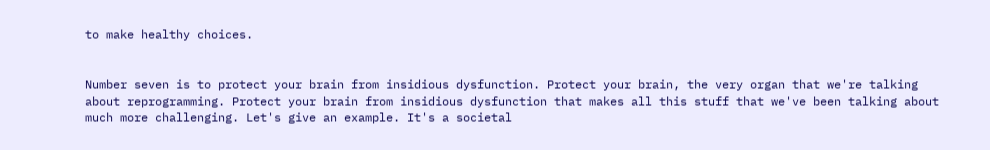to make healthy choices.


Number seven is to protect your brain from insidious dysfunction. Protect your brain, the very organ that we're talking about reprogramming. Protect your brain from insidious dysfunction that makes all this stuff that we've been talking about much more challenging. Let's give an example. It's a societal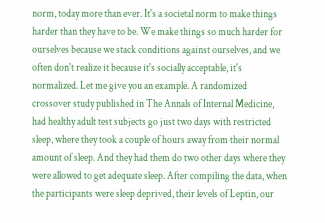norm, today more than ever. It's a societal norm to make things harder than they have to be. We make things so much harder for ourselves because we stack conditions against ourselves, and we often don't realize it because it's socially acceptable, it's normalized. Let me give you an example. A randomized crossover study published in The Annals of Internal Medicine, had healthy adult test subjects go just two days with restricted sleep, where they took a couple of hours away from their normal amount of sleep. And they had them do two other days where they were allowed to get adequate sleep. After compiling the data, when the participants were sleep deprived, their levels of Leptin, our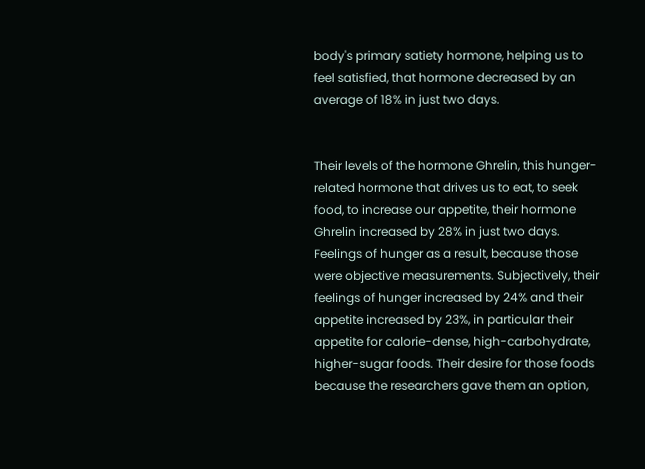body's primary satiety hormone, helping us to feel satisfied, that hormone decreased by an average of 18% in just two days.


Their levels of the hormone Ghrelin, this hunger-related hormone that drives us to eat, to seek food, to increase our appetite, their hormone Ghrelin increased by 28% in just two days. Feelings of hunger as a result, because those were objective measurements. Subjectively, their feelings of hunger increased by 24% and their appetite increased by 23%, in particular their appetite for calorie-dense, high-carbohydrate, higher-sugar foods. Their desire for those foods because the researchers gave them an option,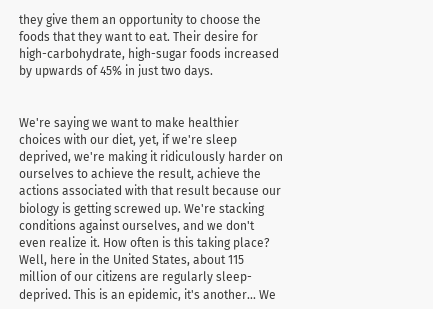they give them an opportunity to choose the foods that they want to eat. Their desire for high-carbohydrate, high-sugar foods increased by upwards of 45% in just two days.


We're saying we want to make healthier choices with our diet, yet, if we're sleep deprived, we're making it ridiculously harder on ourselves to achieve the result, achieve the actions associated with that result because our biology is getting screwed up. We're stacking conditions against ourselves, and we don't even realize it. How often is this taking place? Well, here in the United States, about 115 million of our citizens are regularly sleep-deprived. This is an epidemic, it's another... We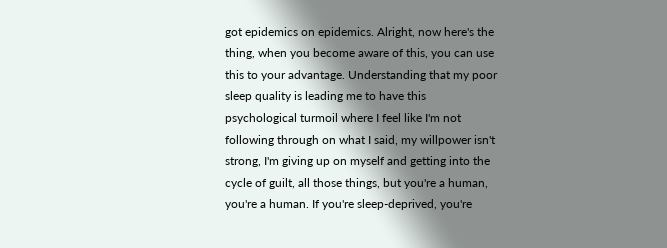got epidemics on epidemics. Alright, now here's the thing, when you become aware of this, you can use this to your advantage. Understanding that my poor sleep quality is leading me to have this psychological turmoil where I feel like I'm not following through on what I said, my willpower isn't strong, I'm giving up on myself and getting into the cycle of guilt, all those things, but you're a human, you're a human. If you're sleep-deprived, you're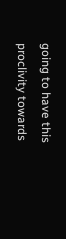going to have this proclivity towards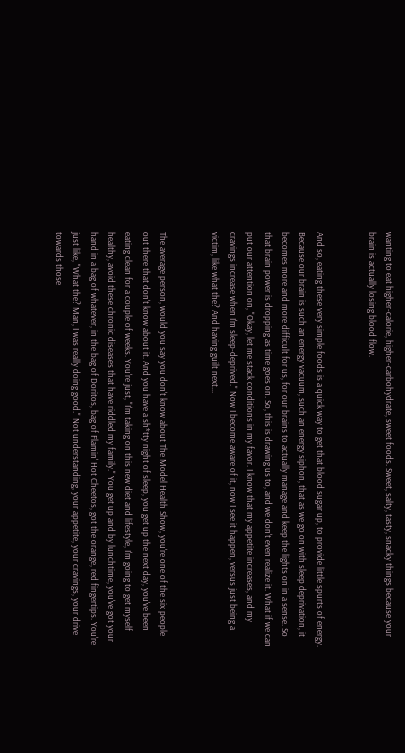wanting to eat higher-calorie, higher-carbohydrate, sweet foods. Sweet, salty, tasty, snacky things because your brain is actually losing blood flow.


And so, eating these very simple foods is a quick way to get that blood sugar up, to provide little spurts of energy. Because our brain is such an energy vacuum, such an energy siphon, that as we go on with sleep deprivation, it becomes more and more difficult for us, for our brains to actually manage and keep the lights on in a sense. So that brain power is dropping as time goes on. So, this is drawing us to, and we don't even realize it. What if we can put our attention on, "Okay, let me stack conditions in my favor. I know that my appetite increases, and my cravings increase when I'm sleep-deprived." Now I become aware of it, now I see it happen, versus just being a victim, like what the? And having guilt next...


The average person, would you say you don't know about The Model Health Show, you're one of the six people out there that don't know about it. And you have a sh*tty night of sleep, you get up the next day, you've been eating clean for a couple of weeks. You're just, "I'm taking on this new diet and lifestyle, I'm going to get myself healthy, avoid these chronic diseases that have riddled my family." You get up and by lunchtime, you've got your hand in a bag of whatever, in the bag of Doritos, bag of Flamin' Hot Cheetos, got the orange, red fingertips. You're just like, "What the? Man, I was really doing good." Not understanding, your appetite, your cravings, your drive towards those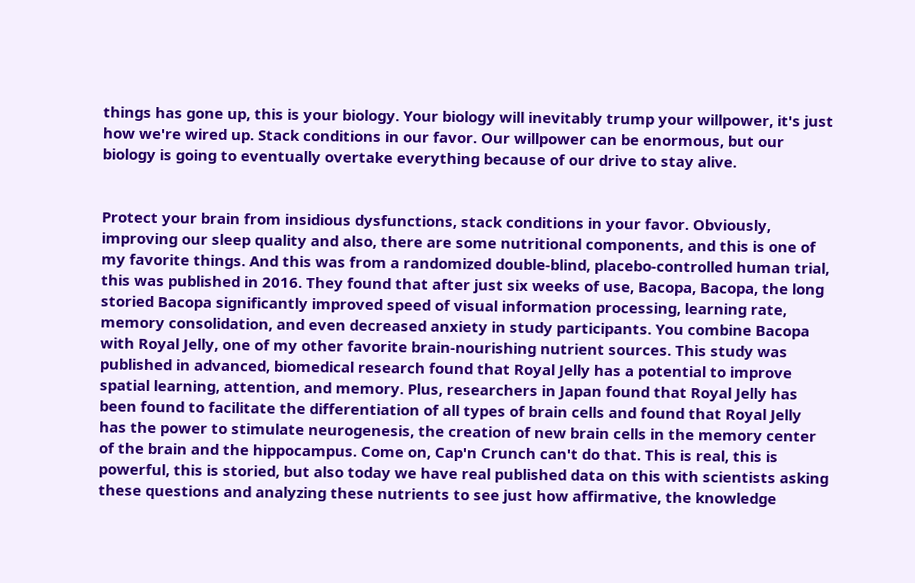things has gone up, this is your biology. Your biology will inevitably trump your willpower, it's just how we're wired up. Stack conditions in our favor. Our willpower can be enormous, but our biology is going to eventually overtake everything because of our drive to stay alive.


Protect your brain from insidious dysfunctions, stack conditions in your favor. Obviously, improving our sleep quality and also, there are some nutritional components, and this is one of my favorite things. And this was from a randomized double-blind, placebo-controlled human trial, this was published in 2016. They found that after just six weeks of use, Bacopa, Bacopa, the long storied Bacopa significantly improved speed of visual information processing, learning rate, memory consolidation, and even decreased anxiety in study participants. You combine Bacopa with Royal Jelly, one of my other favorite brain-nourishing nutrient sources. This study was published in advanced, biomedical research found that Royal Jelly has a potential to improve spatial learning, attention, and memory. Plus, researchers in Japan found that Royal Jelly has been found to facilitate the differentiation of all types of brain cells and found that Royal Jelly has the power to stimulate neurogenesis, the creation of new brain cells in the memory center of the brain and the hippocampus. Come on, Cap'n Crunch can't do that. This is real, this is powerful, this is storied, but also today we have real published data on this with scientists asking these questions and analyzing these nutrients to see just how affirmative, the knowledge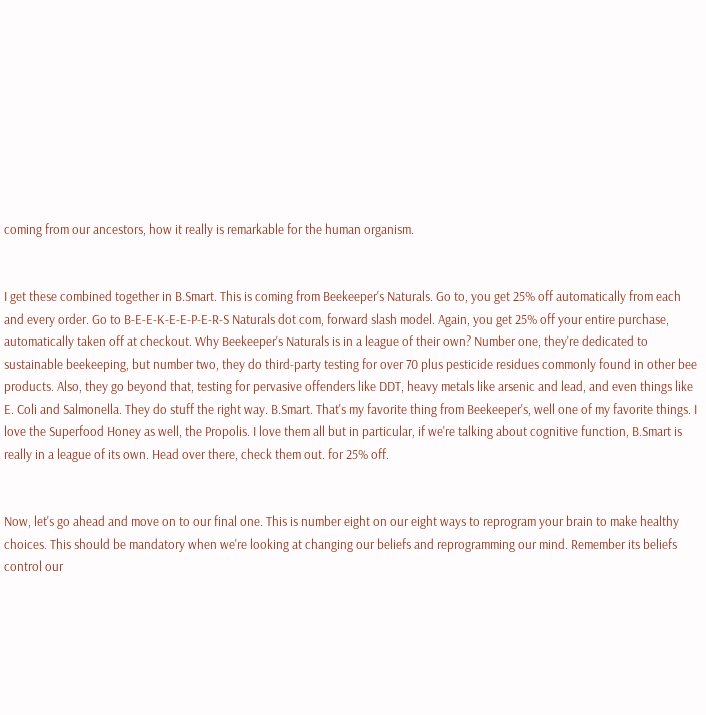coming from our ancestors, how it really is remarkable for the human organism.


I get these combined together in B.Smart. This is coming from Beekeeper's Naturals. Go to, you get 25% off automatically from each and every order. Go to B-E-E-K-E-E-P-E-R-S Naturals dot com, forward slash model. Again, you get 25% off your entire purchase, automatically taken off at checkout. Why Beekeeper's Naturals is in a league of their own? Number one, they're dedicated to sustainable beekeeping, but number two, they do third-party testing for over 70 plus pesticide residues commonly found in other bee products. Also, they go beyond that, testing for pervasive offenders like DDT, heavy metals like arsenic and lead, and even things like E. Coli and Salmonella. They do stuff the right way. B.Smart. That's my favorite thing from Beekeeper's, well one of my favorite things. I love the Superfood Honey as well, the Propolis. I love them all but in particular, if we're talking about cognitive function, B.Smart is really in a league of its own. Head over there, check them out. for 25% off.


Now, let's go ahead and move on to our final one. This is number eight on our eight ways to reprogram your brain to make healthy choices. This should be mandatory when we're looking at changing our beliefs and reprogramming our mind. Remember its beliefs control our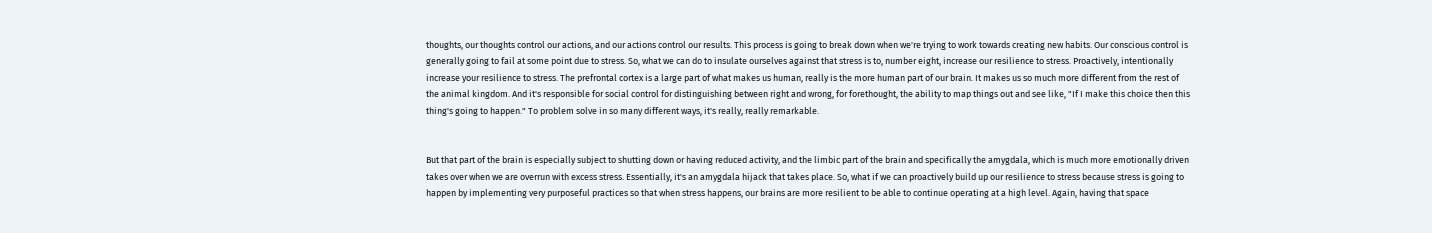thoughts, our thoughts control our actions, and our actions control our results. This process is going to break down when we're trying to work towards creating new habits. Our conscious control is generally going to fail at some point due to stress. So, what we can do to insulate ourselves against that stress is to, number eight, increase our resilience to stress. Proactively, intentionally increase your resilience to stress. The prefrontal cortex is a large part of what makes us human, really is the more human part of our brain. It makes us so much more different from the rest of the animal kingdom. And it's responsible for social control for distinguishing between right and wrong, for forethought, the ability to map things out and see like, "If I make this choice then this thing's going to happen." To problem solve in so many different ways, it's really, really remarkable.


But that part of the brain is especially subject to shutting down or having reduced activity, and the limbic part of the brain and specifically the amygdala, which is much more emotionally driven takes over when we are overrun with excess stress. Essentially, it's an amygdala hijack that takes place. So, what if we can proactively build up our resilience to stress because stress is going to happen by implementing very purposeful practices so that when stress happens, our brains are more resilient to be able to continue operating at a high level. Again, having that space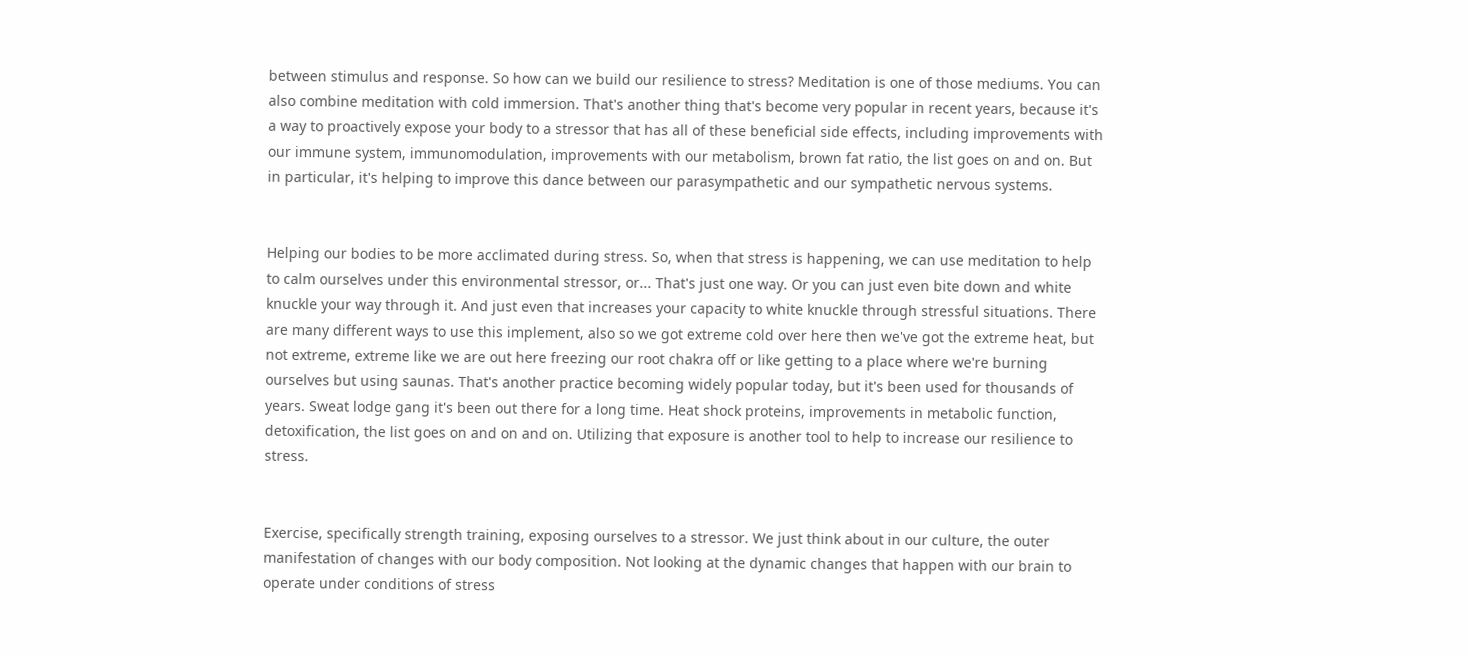between stimulus and response. So how can we build our resilience to stress? Meditation is one of those mediums. You can also combine meditation with cold immersion. That's another thing that's become very popular in recent years, because it's a way to proactively expose your body to a stressor that has all of these beneficial side effects, including improvements with our immune system, immunomodulation, improvements with our metabolism, brown fat ratio, the list goes on and on. But in particular, it's helping to improve this dance between our parasympathetic and our sympathetic nervous systems.


Helping our bodies to be more acclimated during stress. So, when that stress is happening, we can use meditation to help to calm ourselves under this environmental stressor, or... That's just one way. Or you can just even bite down and white knuckle your way through it. And just even that increases your capacity to white knuckle through stressful situations. There are many different ways to use this implement, also so we got extreme cold over here then we've got the extreme heat, but not extreme, extreme like we are out here freezing our root chakra off or like getting to a place where we're burning ourselves but using saunas. That's another practice becoming widely popular today, but it's been used for thousands of years. Sweat lodge gang it's been out there for a long time. Heat shock proteins, improvements in metabolic function, detoxification, the list goes on and on and on. Utilizing that exposure is another tool to help to increase our resilience to stress.


Exercise, specifically strength training, exposing ourselves to a stressor. We just think about in our culture, the outer manifestation of changes with our body composition. Not looking at the dynamic changes that happen with our brain to operate under conditions of stress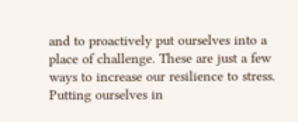and to proactively put ourselves into a place of challenge. These are just a few ways to increase our resilience to stress. Putting ourselves in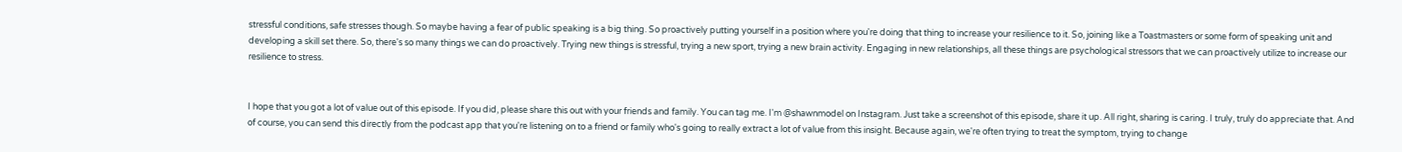stressful conditions, safe stresses though. So maybe having a fear of public speaking is a big thing. So proactively putting yourself in a position where you're doing that thing to increase your resilience to it. So, joining like a Toastmasters or some form of speaking unit and developing a skill set there. So, there's so many things we can do proactively. Trying new things is stressful, trying a new sport, trying a new brain activity. Engaging in new relationships, all these things are psychological stressors that we can proactively utilize to increase our resilience to stress.


I hope that you got a lot of value out of this episode. If you did, please share this out with your friends and family. You can tag me. I'm @shawnmodel on Instagram. Just take a screenshot of this episode, share it up. All right, sharing is caring. I truly, truly do appreciate that. And of course, you can send this directly from the podcast app that you're listening on to a friend or family who's going to really extract a lot of value from this insight. Because again, we're often trying to treat the symptom, trying to change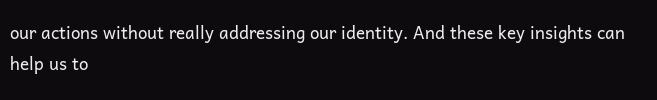our actions without really addressing our identity. And these key insights can help us to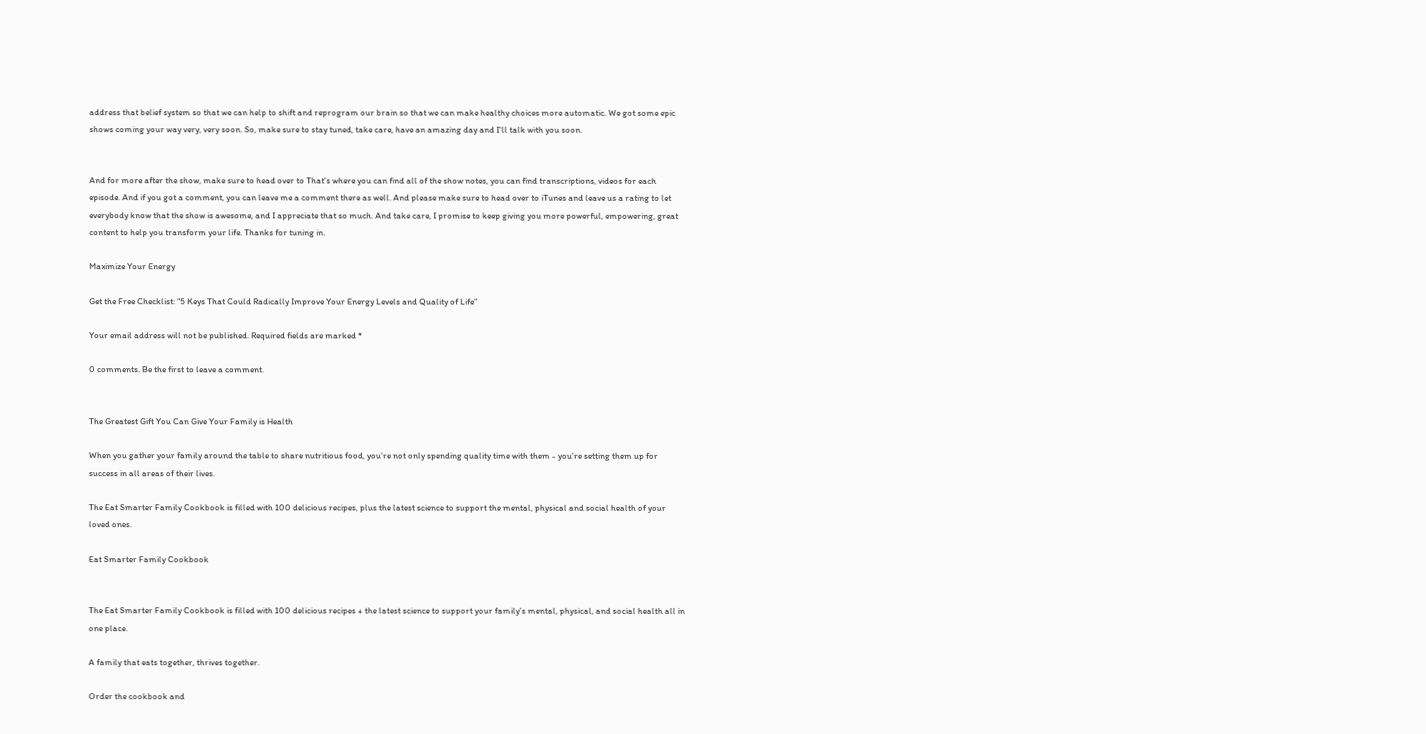address that belief system so that we can help to shift and reprogram our brain so that we can make healthy choices more automatic. We got some epic shows coming your way very, very soon. So, make sure to stay tuned, take care, have an amazing day and I'll talk with you soon.


And for more after the show, make sure to head over to That's where you can find all of the show notes, you can find transcriptions, videos for each episode. And if you got a comment, you can leave me a comment there as well. And please make sure to head over to iTunes and leave us a rating to let everybody know that the show is awesome, and I appreciate that so much. And take care, I promise to keep giving you more powerful, empowering, great content to help you transform your life. Thanks for tuning in.

Maximize Your Energy

Get the Free Checklist: “5 Keys That Could Radically Improve Your Energy Levels and Quality of Life”

Your email address will not be published. Required fields are marked *

0 comments. Be the first to leave a comment.


The Greatest Gift You Can Give Your Family is Health

When you gather your family around the table to share nutritious food, you’re not only spending quality time with them - you’re setting them up for success in all areas of their lives.

The Eat Smarter Family Cookbook is filled with 100 delicious recipes, plus the latest science to support the mental, physical and social health of your loved ones.

Eat Smarter Family Cookbook


The Eat Smarter Family Cookbook is filled with 100 delicious recipes + the latest science to support your family’s mental, physical, and social health all in one place.

A family that eats together, thrives together.

Order the cookbook and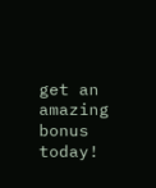get an amazing bonus today!